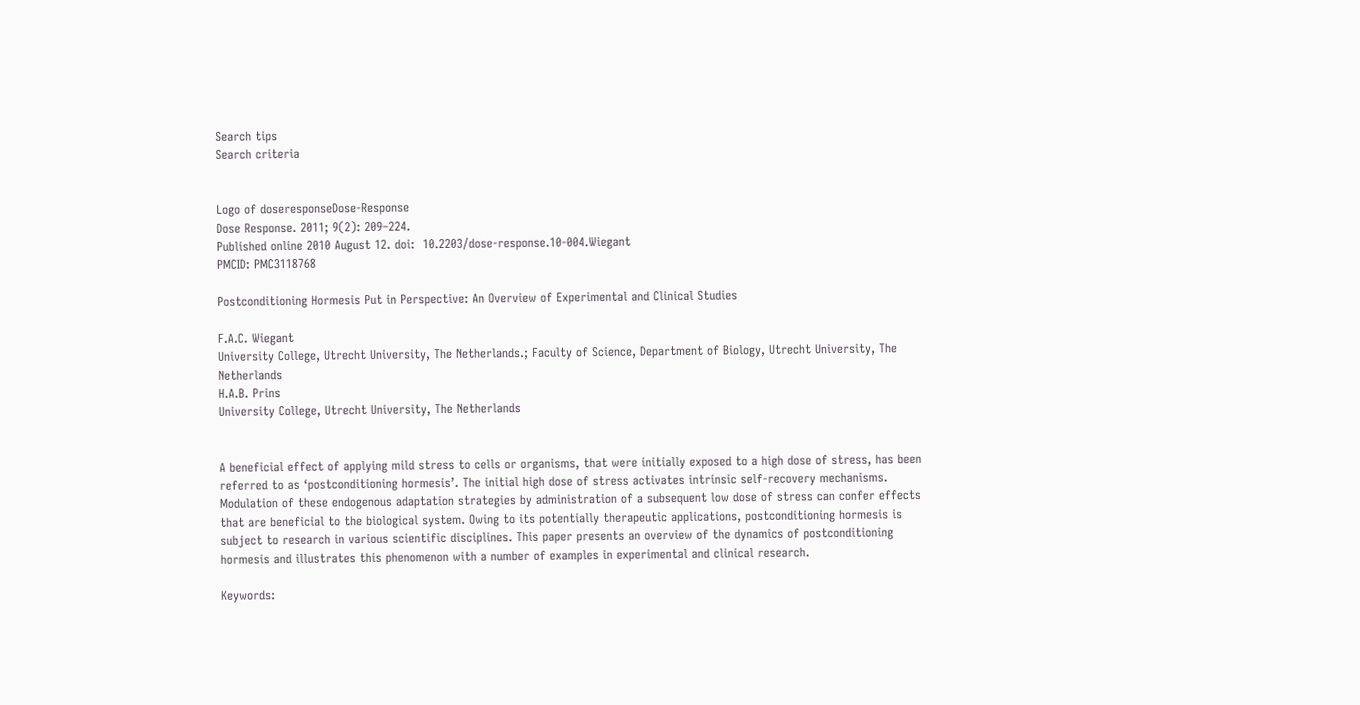Search tips
Search criteria


Logo of doseresponseDose-Response
Dose Response. 2011; 9(2): 209–224.
Published online 2010 August 12. doi:  10.2203/dose-response.10-004.Wiegant
PMCID: PMC3118768

Postconditioning Hormesis Put in Perspective: An Overview of Experimental and Clinical Studies

F.A.C. Wiegant
University College, Utrecht University, The Netherlands.; Faculty of Science, Department of Biology, Utrecht University, The Netherlands
H.A.B. Prins
University College, Utrecht University, The Netherlands


A beneficial effect of applying mild stress to cells or organisms, that were initially exposed to a high dose of stress, has been referred to as ‘postconditioning hormesis’. The initial high dose of stress activates intrinsic self-recovery mechanisms. Modulation of these endogenous adaptation strategies by administration of a subsequent low dose of stress can confer effects that are beneficial to the biological system. Owing to its potentially therapeutic applications, postconditioning hormesis is subject to research in various scientific disciplines. This paper presents an overview of the dynamics of postconditioning hormesis and illustrates this phenomenon with a number of examples in experimental and clinical research.

Keywords: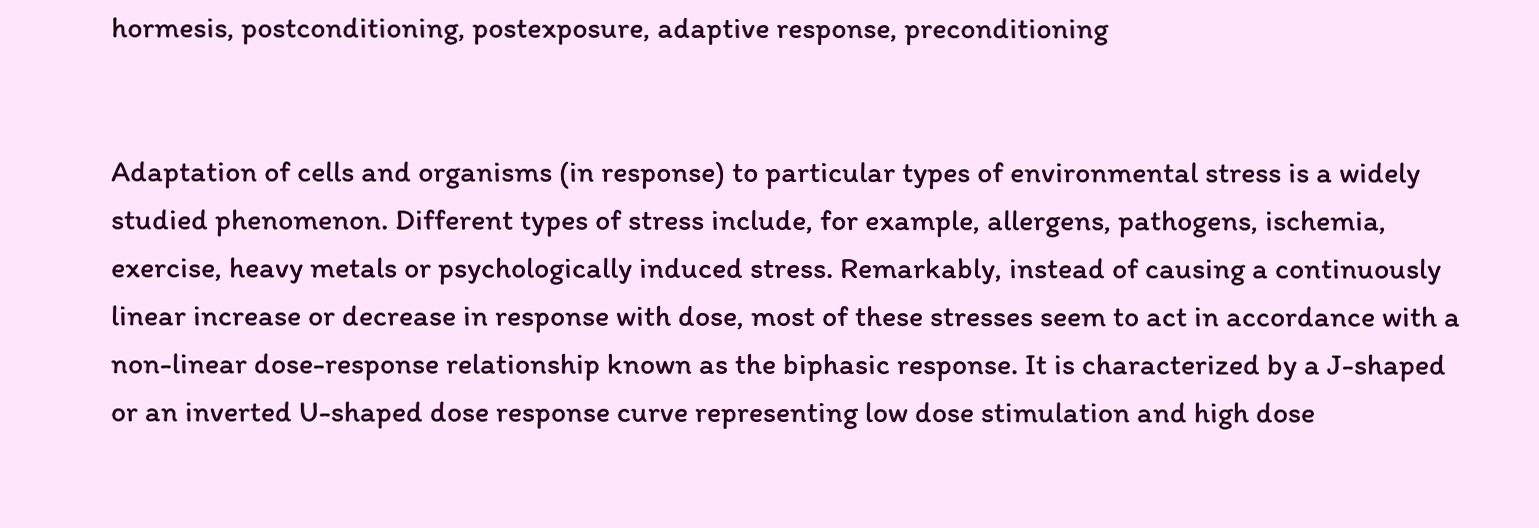hormesis, postconditioning, postexposure, adaptive response, preconditioning


Adaptation of cells and organisms (in response) to particular types of environmental stress is a widely studied phenomenon. Different types of stress include, for example, allergens, pathogens, ischemia, exercise, heavy metals or psychologically induced stress. Remarkably, instead of causing a continuously linear increase or decrease in response with dose, most of these stresses seem to act in accordance with a non-linear dose-response relationship known as the biphasic response. It is characterized by a J-shaped or an inverted U-shaped dose response curve representing low dose stimulation and high dose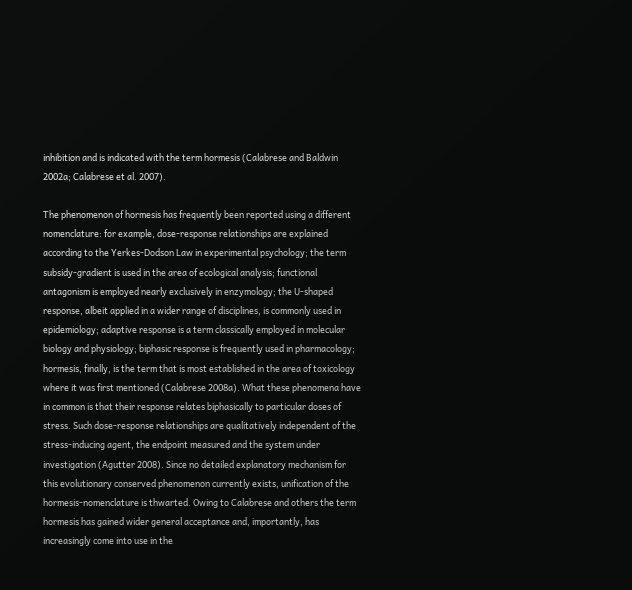inhibition and is indicated with the term hormesis (Calabrese and Baldwin 2002a; Calabrese et al. 2007).

The phenomenon of hormesis has frequently been reported using a different nomenclature: for example, dose-response relationships are explained according to the Yerkes-Dodson Law in experimental psychology; the term subsidy-gradient is used in the area of ecological analysis; functional antagonism is employed nearly exclusively in enzymology; the U-shaped response, albeit applied in a wider range of disciplines, is commonly used in epidemiology; adaptive response is a term classically employed in molecular biology and physiology; biphasic response is frequently used in pharmacology; hormesis, finally, is the term that is most established in the area of toxicology where it was first mentioned (Calabrese 2008a). What these phenomena have in common is that their response relates biphasically to particular doses of stress. Such dose-response relationships are qualitatively independent of the stress-inducing agent, the endpoint measured and the system under investigation (Agutter 2008). Since no detailed explanatory mechanism for this evolutionary conserved phenomenon currently exists, unification of the hormesis-nomenclature is thwarted. Owing to Calabrese and others the term hormesis has gained wider general acceptance and, importantly, has increasingly come into use in the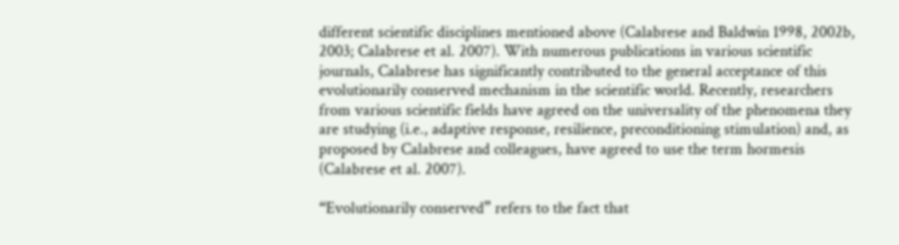different scientific disciplines mentioned above (Calabrese and Baldwin 1998, 2002b, 2003; Calabrese et al. 2007). With numerous publications in various scientific journals, Calabrese has significantly contributed to the general acceptance of this evolutionarily conserved mechanism in the scientific world. Recently, researchers from various scientific fields have agreed on the universality of the phenomena they are studying (i.e., adaptive response, resilience, preconditioning stimulation) and, as proposed by Calabrese and colleagues, have agreed to use the term hormesis (Calabrese et al. 2007).

“Evolutionarily conserved” refers to the fact that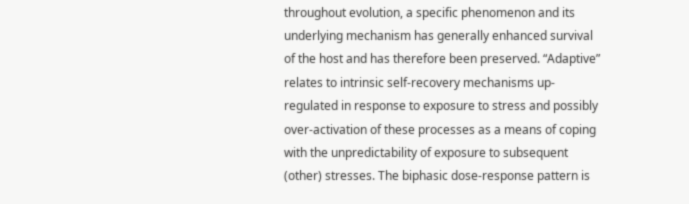throughout evolution, a specific phenomenon and its underlying mechanism has generally enhanced survival of the host and has therefore been preserved. “Adaptive” relates to intrinsic self-recovery mechanisms up-regulated in response to exposure to stress and possibly over-activation of these processes as a means of coping with the unpredictability of exposure to subsequent (other) stresses. The biphasic dose-response pattern is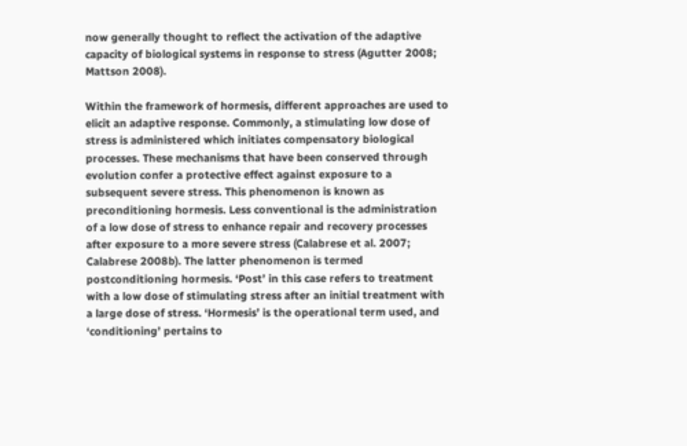now generally thought to reflect the activation of the adaptive capacity of biological systems in response to stress (Agutter 2008; Mattson 2008).

Within the framework of hormesis, different approaches are used to elicit an adaptive response. Commonly, a stimulating low dose of stress is administered which initiates compensatory biological processes. These mechanisms that have been conserved through evolution confer a protective effect against exposure to a subsequent severe stress. This phenomenon is known as preconditioning hormesis. Less conventional is the administration of a low dose of stress to enhance repair and recovery processes after exposure to a more severe stress (Calabrese et al. 2007; Calabrese 2008b). The latter phenomenon is termed postconditioning hormesis. ‘Post’ in this case refers to treatment with a low dose of stimulating stress after an initial treatment with a large dose of stress. ‘Hormesis’ is the operational term used, and ‘conditioning’ pertains to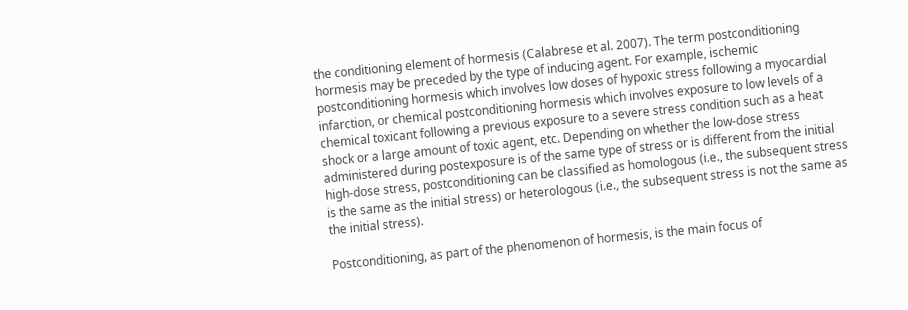the conditioning element of hormesis (Calabrese et al. 2007). The term postconditioning hormesis may be preceded by the type of inducing agent. For example, ischemic postconditioning hormesis which involves low doses of hypoxic stress following a myocardial infarction, or chemical postconditioning hormesis which involves exposure to low levels of a chemical toxicant following a previous exposure to a severe stress condition such as a heat shock or a large amount of toxic agent, etc. Depending on whether the low-dose stress administered during postexposure is of the same type of stress or is different from the initial high-dose stress, postconditioning can be classified as homologous (i.e., the subsequent stress is the same as the initial stress) or heterologous (i.e., the subsequent stress is not the same as the initial stress).

Postconditioning, as part of the phenomenon of hormesis, is the main focus of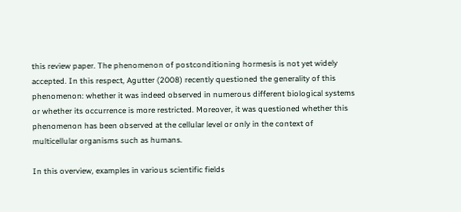this review paper. The phenomenon of postconditioning hormesis is not yet widely accepted. In this respect, Agutter (2008) recently questioned the generality of this phenomenon: whether it was indeed observed in numerous different biological systems or whether its occurrence is more restricted. Moreover, it was questioned whether this phenomenon has been observed at the cellular level or only in the context of multicellular organisms such as humans.

In this overview, examples in various scientific fields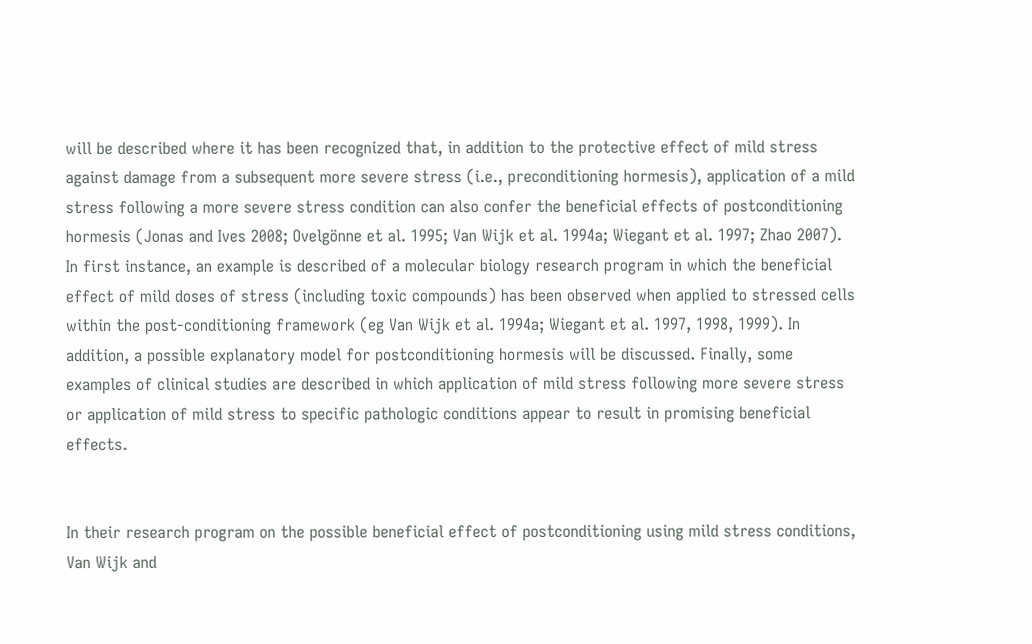will be described where it has been recognized that, in addition to the protective effect of mild stress against damage from a subsequent more severe stress (i.e., preconditioning hormesis), application of a mild stress following a more severe stress condition can also confer the beneficial effects of postconditioning hormesis (Jonas and Ives 2008; Ovelgönne et al. 1995; Van Wijk et al. 1994a; Wiegant et al. 1997; Zhao 2007). In first instance, an example is described of a molecular biology research program in which the beneficial effect of mild doses of stress (including toxic compounds) has been observed when applied to stressed cells within the post-conditioning framework (eg Van Wijk et al. 1994a; Wiegant et al. 1997, 1998, 1999). In addition, a possible explanatory model for postconditioning hormesis will be discussed. Finally, some examples of clinical studies are described in which application of mild stress following more severe stress or application of mild stress to specific pathologic conditions appear to result in promising beneficial effects.


In their research program on the possible beneficial effect of postconditioning using mild stress conditions, Van Wijk and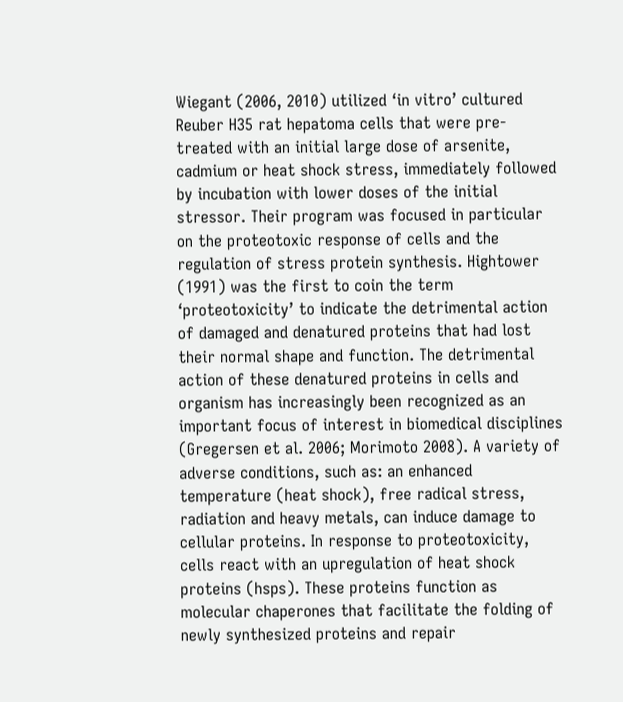Wiegant (2006, 2010) utilized ‘in vitro’ cultured Reuber H35 rat hepatoma cells that were pre-treated with an initial large dose of arsenite, cadmium or heat shock stress, immediately followed by incubation with lower doses of the initial stressor. Their program was focused in particular on the proteotoxic response of cells and the regulation of stress protein synthesis. Hightower (1991) was the first to coin the term ‘proteotoxicity’ to indicate the detrimental action of damaged and denatured proteins that had lost their normal shape and function. The detrimental action of these denatured proteins in cells and organism has increasingly been recognized as an important focus of interest in biomedical disciplines (Gregersen et al. 2006; Morimoto 2008). A variety of adverse conditions, such as: an enhanced temperature (heat shock), free radical stress, radiation and heavy metals, can induce damage to cellular proteins. In response to proteotoxicity, cells react with an upregulation of heat shock proteins (hsps). These proteins function as molecular chaperones that facilitate the folding of newly synthesized proteins and repair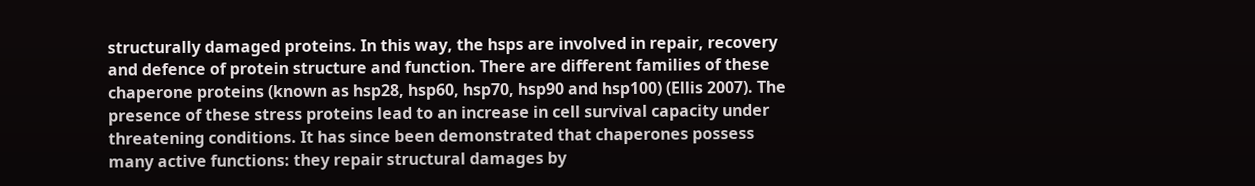structurally damaged proteins. In this way, the hsps are involved in repair, recovery and defence of protein structure and function. There are different families of these chaperone proteins (known as hsp28, hsp60, hsp70, hsp90 and hsp100) (Ellis 2007). The presence of these stress proteins lead to an increase in cell survival capacity under threatening conditions. It has since been demonstrated that chaperones possess many active functions: they repair structural damages by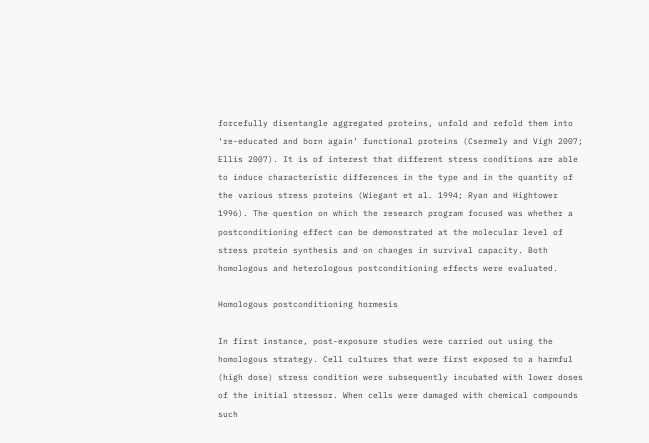forcefully disentangle aggregated proteins, unfold and refold them into ‘re-educated and born again’ functional proteins (Csermely and Vigh 2007; Ellis 2007). It is of interest that different stress conditions are able to induce characteristic differences in the type and in the quantity of the various stress proteins (Wiegant et al. 1994; Ryan and Hightower 1996). The question on which the research program focused was whether a postconditioning effect can be demonstrated at the molecular level of stress protein synthesis and on changes in survival capacity. Both homologous and heterologous postconditioning effects were evaluated.

Homologous postconditioning hormesis

In first instance, post-exposure studies were carried out using the homologous strategy. Cell cultures that were first exposed to a harmful (high dose) stress condition were subsequently incubated with lower doses of the initial stressor. When cells were damaged with chemical compounds such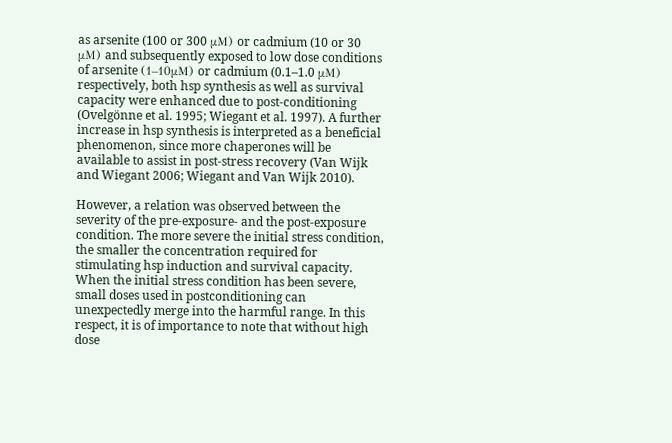as arsenite (100 or 300 μM) or cadmium (10 or 30 μM) and subsequently exposed to low dose conditions of arsenite (1–10μM) or cadmium (0.1–1.0 μM) respectively, both hsp synthesis as well as survival capacity were enhanced due to post-conditioning (Ovelgönne et al. 1995; Wiegant et al. 1997). A further increase in hsp synthesis is interpreted as a beneficial phenomenon, since more chaperones will be available to assist in post-stress recovery (Van Wijk and Wiegant 2006; Wiegant and Van Wijk 2010).

However, a relation was observed between the severity of the pre-exposure- and the post-exposure condition. The more severe the initial stress condition, the smaller the concentration required for stimulating hsp induction and survival capacity. When the initial stress condition has been severe, small doses used in postconditioning can unexpectedly merge into the harmful range. In this respect, it is of importance to note that without high dose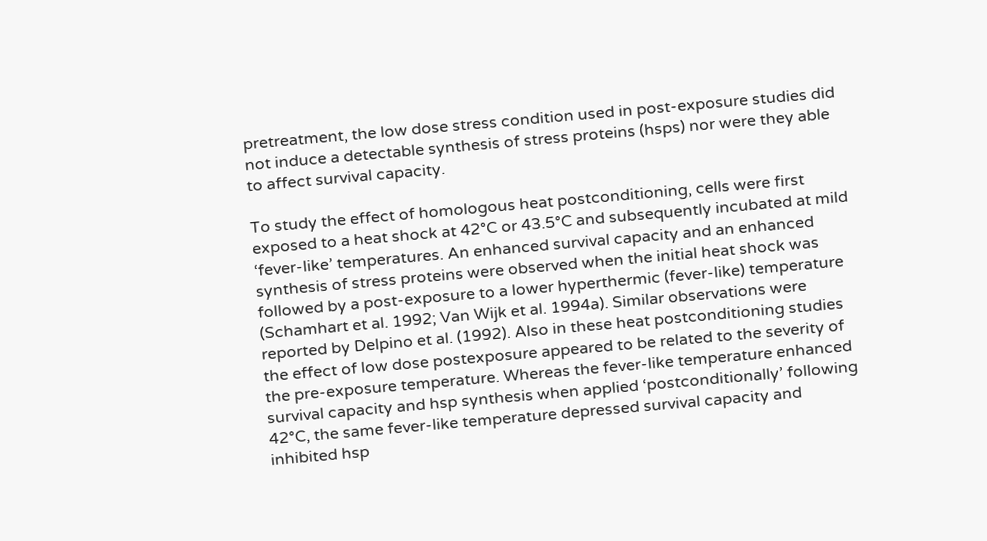pretreatment, the low dose stress condition used in post-exposure studies did not induce a detectable synthesis of stress proteins (hsps) nor were they able to affect survival capacity.

To study the effect of homologous heat postconditioning, cells were first exposed to a heat shock at 42°C or 43.5°C and subsequently incubated at mild ‘fever-like’ temperatures. An enhanced survival capacity and an enhanced synthesis of stress proteins were observed when the initial heat shock was followed by a post-exposure to a lower hyperthermic (fever-like) temperature (Schamhart et al. 1992; Van Wijk et al. 1994a). Similar observations were reported by Delpino et al. (1992). Also in these heat postconditioning studies the effect of low dose postexposure appeared to be related to the severity of the pre-exposure temperature. Whereas the fever-like temperature enhanced survival capacity and hsp synthesis when applied ‘postconditionally’ following 42°C, the same fever-like temperature depressed survival capacity and inhibited hsp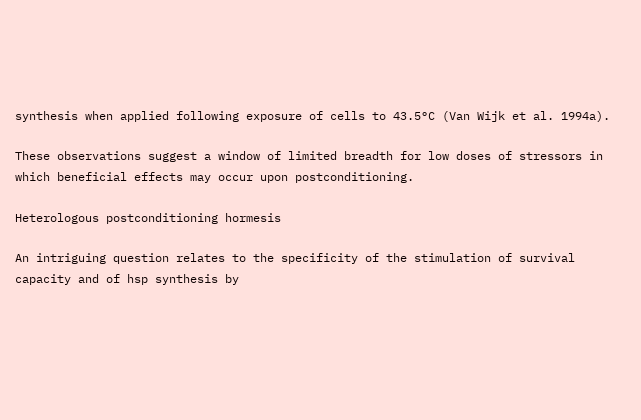synthesis when applied following exposure of cells to 43.5°C (Van Wijk et al. 1994a).

These observations suggest a window of limited breadth for low doses of stressors in which beneficial effects may occur upon postconditioning.

Heterologous postconditioning hormesis

An intriguing question relates to the specificity of the stimulation of survival capacity and of hsp synthesis by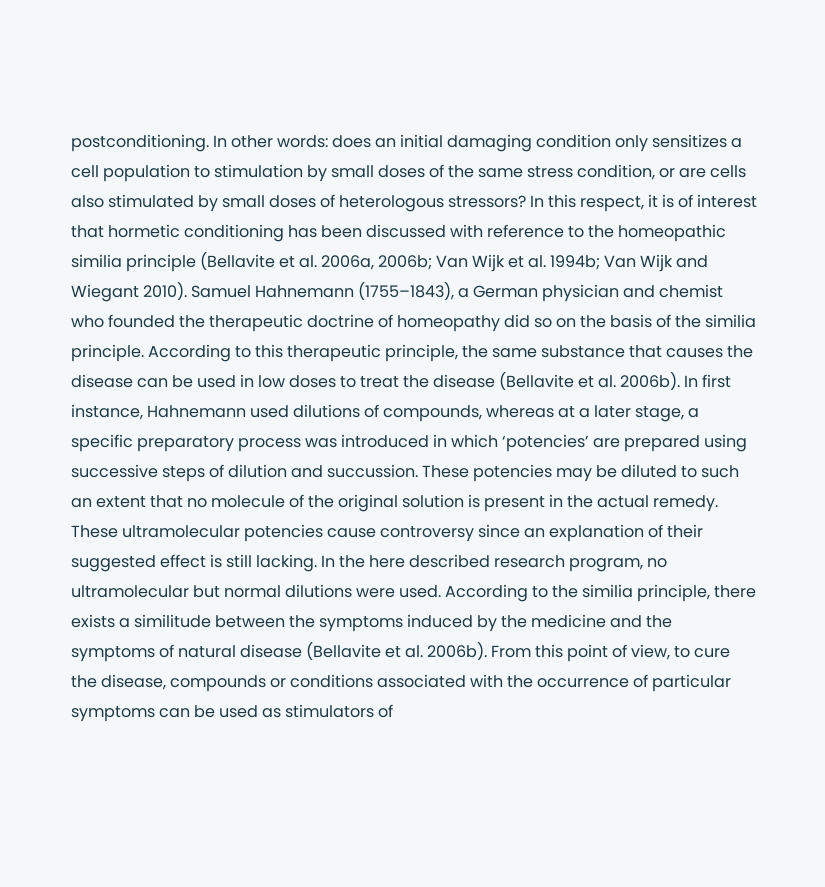postconditioning. In other words: does an initial damaging condition only sensitizes a cell population to stimulation by small doses of the same stress condition, or are cells also stimulated by small doses of heterologous stressors? In this respect, it is of interest that hormetic conditioning has been discussed with reference to the homeopathic similia principle (Bellavite et al. 2006a, 2006b; Van Wijk et al. 1994b; Van Wijk and Wiegant 2010). Samuel Hahnemann (1755–1843), a German physician and chemist who founded the therapeutic doctrine of homeopathy did so on the basis of the similia principle. According to this therapeutic principle, the same substance that causes the disease can be used in low doses to treat the disease (Bellavite et al. 2006b). In first instance, Hahnemann used dilutions of compounds, whereas at a later stage, a specific preparatory process was introduced in which ‘potencies’ are prepared using successive steps of dilution and succussion. These potencies may be diluted to such an extent that no molecule of the original solution is present in the actual remedy. These ultramolecular potencies cause controversy since an explanation of their suggested effect is still lacking. In the here described research program, no ultramolecular but normal dilutions were used. According to the similia principle, there exists a similitude between the symptoms induced by the medicine and the symptoms of natural disease (Bellavite et al. 2006b). From this point of view, to cure the disease, compounds or conditions associated with the occurrence of particular symptoms can be used as stimulators of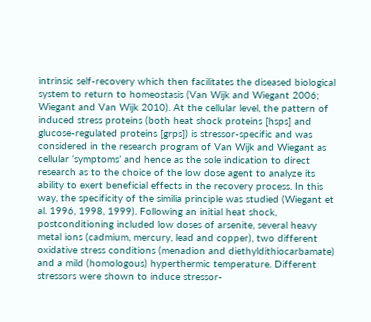intrinsic self-recovery which then facilitates the diseased biological system to return to homeostasis (Van Wijk and Wiegant 2006; Wiegant and Van Wijk 2010). At the cellular level, the pattern of induced stress proteins (both heat shock proteins [hsps] and glucose-regulated proteins [grps]) is stressor-specific and was considered in the research program of Van Wijk and Wiegant as cellular ‘symptoms’ and hence as the sole indication to direct research as to the choice of the low dose agent to analyze its ability to exert beneficial effects in the recovery process. In this way, the specificity of the similia principle was studied (Wiegant et al. 1996, 1998, 1999). Following an initial heat shock, postconditioning included low doses of arsenite, several heavy metal ions (cadmium, mercury, lead and copper), two different oxidative stress conditions (menadion and diethyldithiocarbamate) and a mild (homologous) hyperthermic temperature. Different stressors were shown to induce stressor-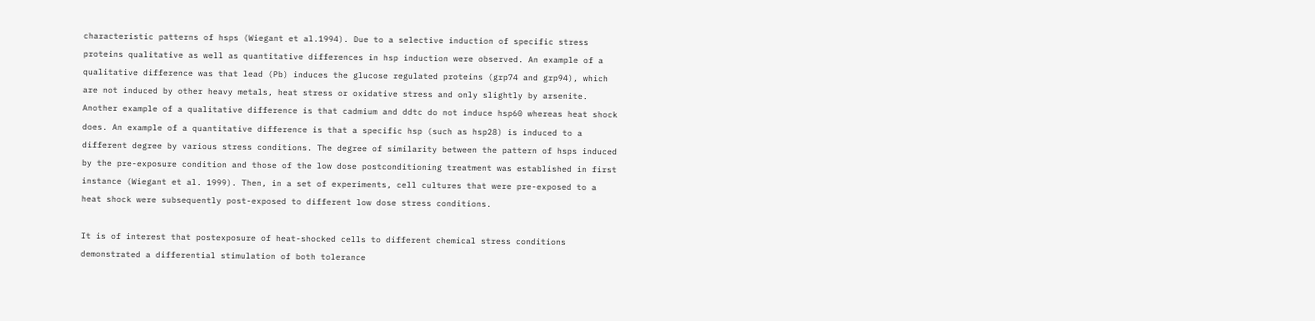characteristic patterns of hsps (Wiegant et al.1994). Due to a selective induction of specific stress proteins qualitative as well as quantitative differences in hsp induction were observed. An example of a qualitative difference was that lead (Pb) induces the glucose regulated proteins (grp74 and grp94), which are not induced by other heavy metals, heat stress or oxidative stress and only slightly by arsenite. Another example of a qualitative difference is that cadmium and ddtc do not induce hsp60 whereas heat shock does. An example of a quantitative difference is that a specific hsp (such as hsp28) is induced to a different degree by various stress conditions. The degree of similarity between the pattern of hsps induced by the pre-exposure condition and those of the low dose postconditioning treatment was established in first instance (Wiegant et al. 1999). Then, in a set of experiments, cell cultures that were pre-exposed to a heat shock were subsequently post-exposed to different low dose stress conditions.

It is of interest that postexposure of heat-shocked cells to different chemical stress conditions demonstrated a differential stimulation of both tolerance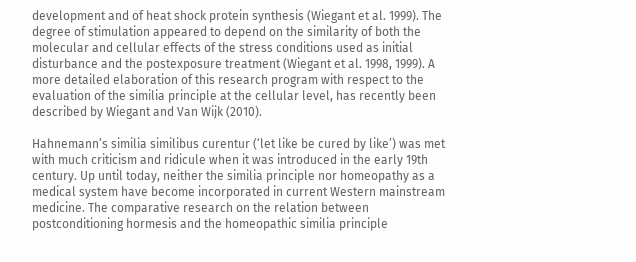development and of heat shock protein synthesis (Wiegant et al. 1999). The degree of stimulation appeared to depend on the similarity of both the molecular and cellular effects of the stress conditions used as initial disturbance and the postexposure treatment (Wiegant et al. 1998, 1999). A more detailed elaboration of this research program with respect to the evaluation of the similia principle at the cellular level, has recently been described by Wiegant and Van Wijk (2010).

Hahnemann’s similia similibus curentur (‘let like be cured by like’) was met with much criticism and ridicule when it was introduced in the early 19th century. Up until today, neither the similia principle nor homeopathy as a medical system have become incorporated in current Western mainstream medicine. The comparative research on the relation between postconditioning hormesis and the homeopathic similia principle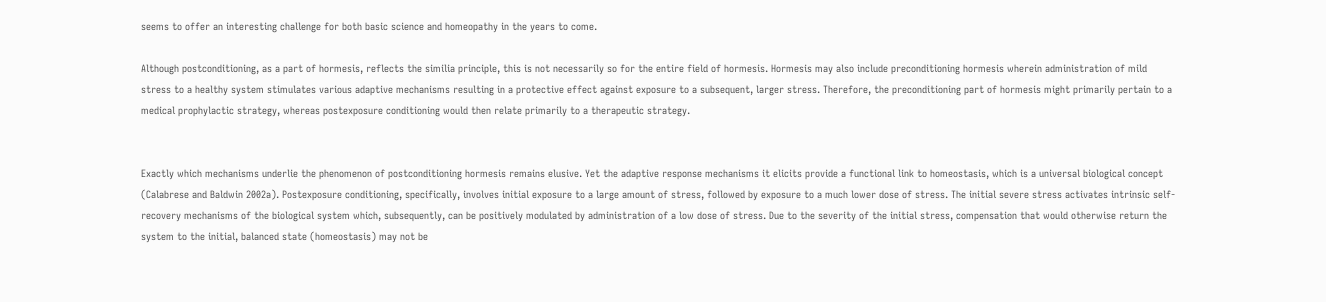seems to offer an interesting challenge for both basic science and homeopathy in the years to come.

Although postconditioning, as a part of hormesis, reflects the similia principle, this is not necessarily so for the entire field of hormesis. Hormesis may also include preconditioning hormesis wherein administration of mild stress to a healthy system stimulates various adaptive mechanisms resulting in a protective effect against exposure to a subsequent, larger stress. Therefore, the preconditioning part of hormesis might primarily pertain to a medical prophylactic strategy, whereas postexposure conditioning would then relate primarily to a therapeutic strategy.


Exactly which mechanisms underlie the phenomenon of postconditioning hormesis remains elusive. Yet the adaptive response mechanisms it elicits provide a functional link to homeostasis, which is a universal biological concept (Calabrese and Baldwin 2002a). Postexposure conditioning, specifically, involves initial exposure to a large amount of stress, followed by exposure to a much lower dose of stress. The initial severe stress activates intrinsic self-recovery mechanisms of the biological system which, subsequently, can be positively modulated by administration of a low dose of stress. Due to the severity of the initial stress, compensation that would otherwise return the system to the initial, balanced state (homeostasis) may not be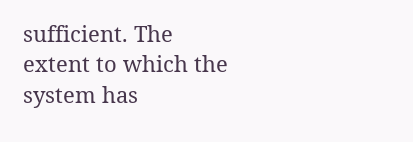sufficient. The extent to which the system has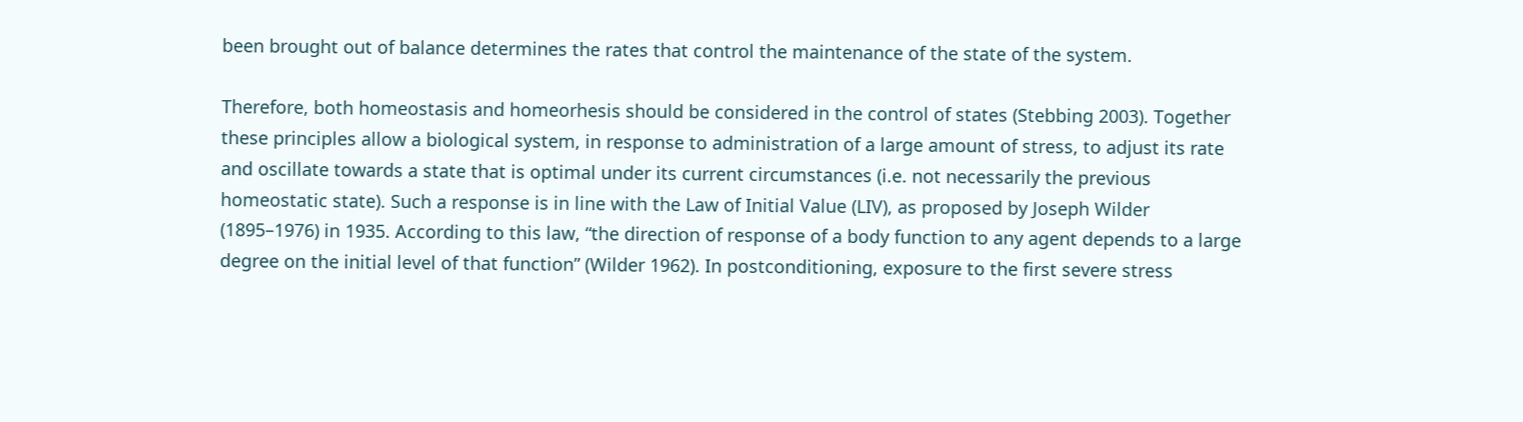been brought out of balance determines the rates that control the maintenance of the state of the system.

Therefore, both homeostasis and homeorhesis should be considered in the control of states (Stebbing 2003). Together these principles allow a biological system, in response to administration of a large amount of stress, to adjust its rate and oscillate towards a state that is optimal under its current circumstances (i.e. not necessarily the previous homeostatic state). Such a response is in line with the Law of Initial Value (LIV), as proposed by Joseph Wilder (1895–1976) in 1935. According to this law, “the direction of response of a body function to any agent depends to a large degree on the initial level of that function” (Wilder 1962). In postconditioning, exposure to the first severe stress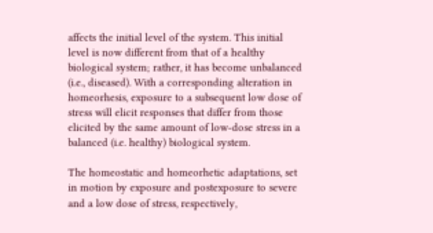affects the initial level of the system. This initial level is now different from that of a healthy biological system; rather, it has become unbalanced (i.e., diseased). With a corresponding alteration in homeorhesis, exposure to a subsequent low dose of stress will elicit responses that differ from those elicited by the same amount of low-dose stress in a balanced (i.e. healthy) biological system.

The homeostatic and homeorhetic adaptations, set in motion by exposure and postexposure to severe and a low dose of stress, respectively,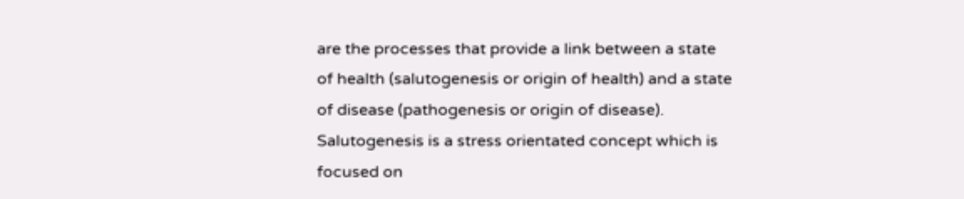are the processes that provide a link between a state of health (salutogenesis or origin of health) and a state of disease (pathogenesis or origin of disease). Salutogenesis is a stress orientated concept which is focused on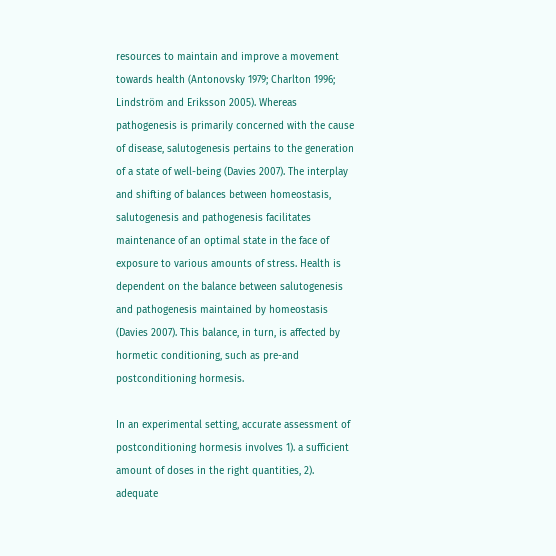resources to maintain and improve a movement towards health (Antonovsky 1979; Charlton 1996; Lindström and Eriksson 2005). Whereas pathogenesis is primarily concerned with the cause of disease, salutogenesis pertains to the generation of a state of well-being (Davies 2007). The interplay and shifting of balances between homeostasis, salutogenesis and pathogenesis facilitates maintenance of an optimal state in the face of exposure to various amounts of stress. Health is dependent on the balance between salutogenesis and pathogenesis maintained by homeostasis (Davies 2007). This balance, in turn, is affected by hormetic conditioning, such as pre-and postconditioning hormesis.

In an experimental setting, accurate assessment of postconditioning hormesis involves 1). a sufficient amount of doses in the right quantities, 2). adequate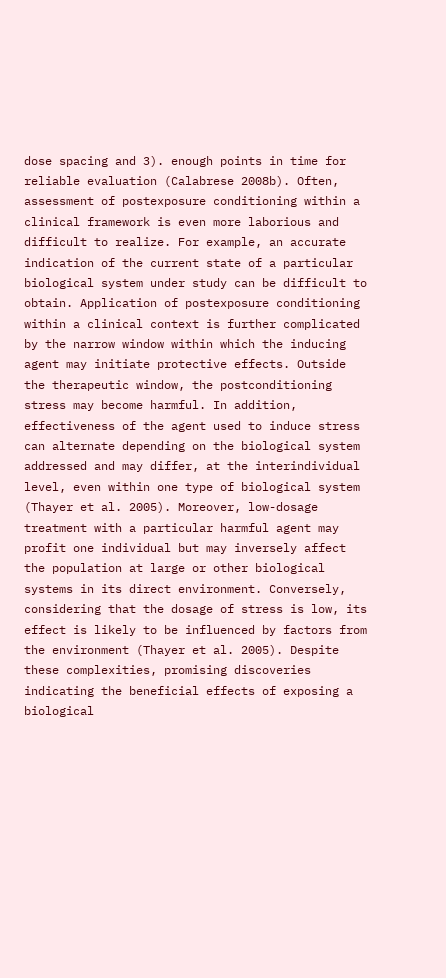dose spacing and 3). enough points in time for reliable evaluation (Calabrese 2008b). Often, assessment of postexposure conditioning within a clinical framework is even more laborious and difficult to realize. For example, an accurate indication of the current state of a particular biological system under study can be difficult to obtain. Application of postexposure conditioning within a clinical context is further complicated by the narrow window within which the inducing agent may initiate protective effects. Outside the therapeutic window, the postconditioning stress may become harmful. In addition, effectiveness of the agent used to induce stress can alternate depending on the biological system addressed and may differ, at the interindividual level, even within one type of biological system (Thayer et al. 2005). Moreover, low-dosage treatment with a particular harmful agent may profit one individual but may inversely affect the population at large or other biological systems in its direct environment. Conversely, considering that the dosage of stress is low, its effect is likely to be influenced by factors from the environment (Thayer et al. 2005). Despite these complexities, promising discoveries indicating the beneficial effects of exposing a biological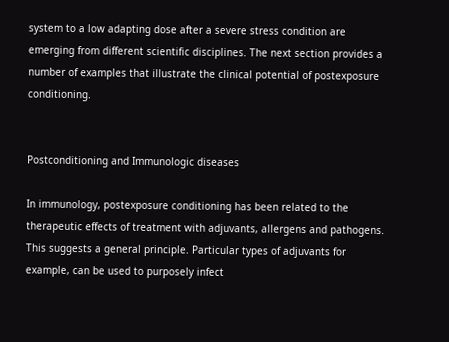system to a low adapting dose after a severe stress condition are emerging from different scientific disciplines. The next section provides a number of examples that illustrate the clinical potential of postexposure conditioning.


Postconditioning and Immunologic diseases

In immunology, postexposure conditioning has been related to the therapeutic effects of treatment with adjuvants, allergens and pathogens. This suggests a general principle. Particular types of adjuvants for example, can be used to purposely infect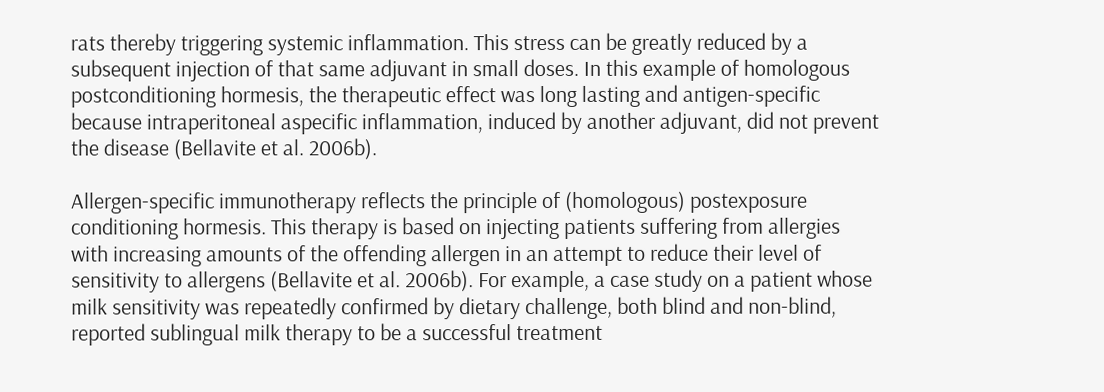rats thereby triggering systemic inflammation. This stress can be greatly reduced by a subsequent injection of that same adjuvant in small doses. In this example of homologous postconditioning hormesis, the therapeutic effect was long lasting and antigen-specific because intraperitoneal aspecific inflammation, induced by another adjuvant, did not prevent the disease (Bellavite et al. 2006b).

Allergen-specific immunotherapy reflects the principle of (homologous) postexposure conditioning hormesis. This therapy is based on injecting patients suffering from allergies with increasing amounts of the offending allergen in an attempt to reduce their level of sensitivity to allergens (Bellavite et al. 2006b). For example, a case study on a patient whose milk sensitivity was repeatedly confirmed by dietary challenge, both blind and non-blind, reported sublingual milk therapy to be a successful treatment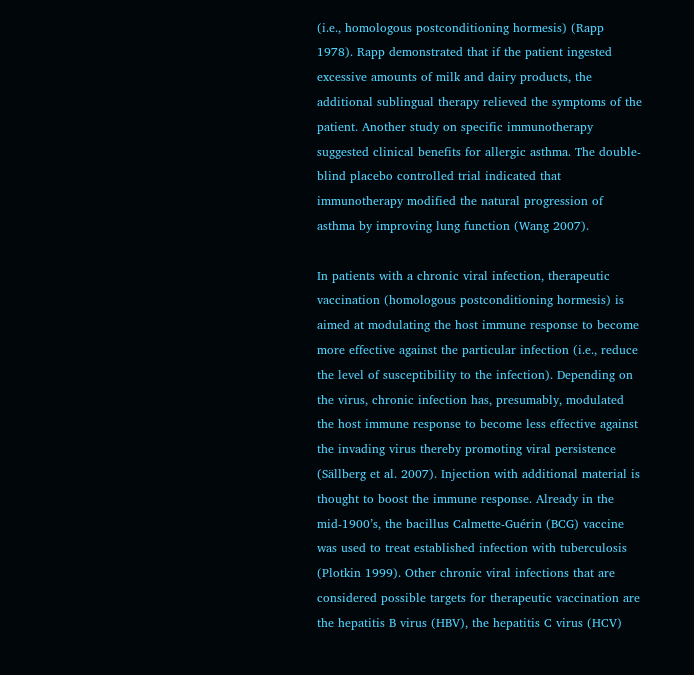(i.e., homologous postconditioning hormesis) (Rapp 1978). Rapp demonstrated that if the patient ingested excessive amounts of milk and dairy products, the additional sublingual therapy relieved the symptoms of the patient. Another study on specific immunotherapy suggested clinical benefits for allergic asthma. The double-blind placebo controlled trial indicated that immunotherapy modified the natural progression of asthma by improving lung function (Wang 2007).

In patients with a chronic viral infection, therapeutic vaccination (homologous postconditioning hormesis) is aimed at modulating the host immune response to become more effective against the particular infection (i.e., reduce the level of susceptibility to the infection). Depending on the virus, chronic infection has, presumably, modulated the host immune response to become less effective against the invading virus thereby promoting viral persistence (Sällberg et al. 2007). Injection with additional material is thought to boost the immune response. Already in the mid-1900’s, the bacillus Calmette-Guérin (BCG) vaccine was used to treat established infection with tuberculosis (Plotkin 1999). Other chronic viral infections that are considered possible targets for therapeutic vaccination are the hepatitis B virus (HBV), the hepatitis C virus (HCV)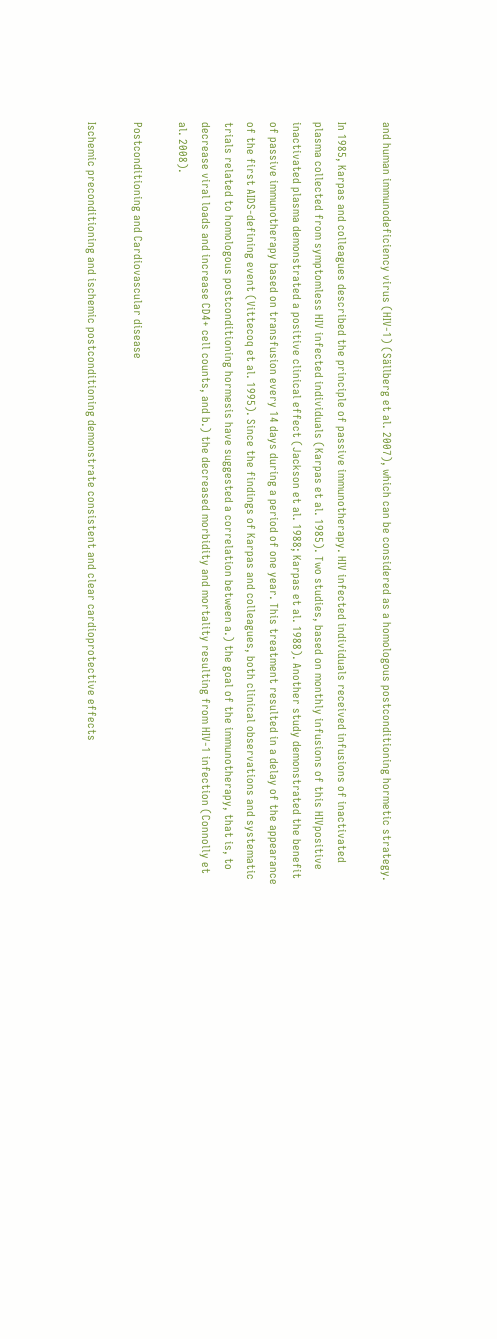and human immunodeficiency virus (HIV-1) (Sällberg et al. 2007), which can be considered as a homologous postconditioning hormetic strategy.

In 1985, Karpas and colleagues described the principle of passive immunotherapy. HIV infected individuals received infusions of inactivated plasma collected from symptomless HIV infected individuals (Karpas et al. 1985). Two studies, based on monthly infusions of this HIVpositive inactivated plasma demonstrated a positive clinical effect (Jackson et al. 1988; Karpas et al. 1988). Another study demonstrated the benefit of passive immunotherapy based on transfusion every 14 days during a period of one year. This treatment resulted in a delay of the appearance of the first AIDS-defining event (Vittecoq et al. 1995). Since the findings of Karpas and colleagues, both clinical observations and systematic trials related to homologous postconditioning hormesis have suggested a correlation between a.) the goal of the immunotherapy, that is, to decrease viral loads and increase CD4+ cell counts, and b.) the decreased morbidity and mortality resulting from HIV-1 infection (Connolly et al. 2008).

Postconditioning and Cardiovascular disease

Ischemic preconditioning and ischemic postconditioning demonstrate consistent and clear cardioprotective effects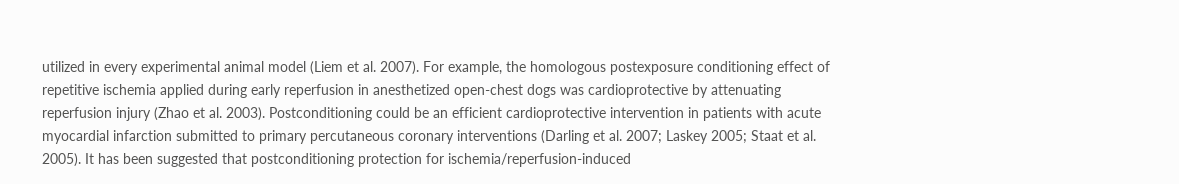utilized in every experimental animal model (Liem et al. 2007). For example, the homologous postexposure conditioning effect of repetitive ischemia applied during early reperfusion in anesthetized open-chest dogs was cardioprotective by attenuating reperfusion injury (Zhao et al. 2003). Postconditioning could be an efficient cardioprotective intervention in patients with acute myocardial infarction submitted to primary percutaneous coronary interventions (Darling et al. 2007; Laskey 2005; Staat et al. 2005). It has been suggested that postconditioning protection for ischemia/reperfusion-induced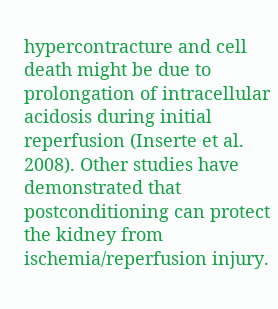hypercontracture and cell death might be due to prolongation of intracellular acidosis during initial reperfusion (Inserte et al. 2008). Other studies have demonstrated that postconditioning can protect the kidney from ischemia/reperfusion injury.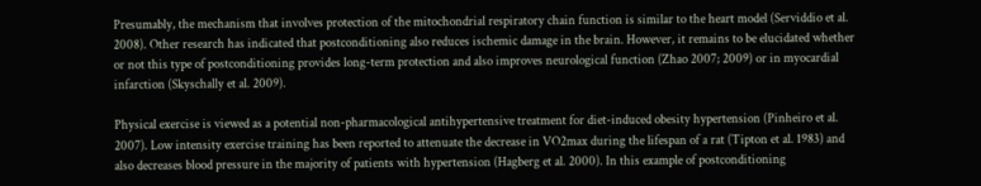Presumably, the mechanism that involves protection of the mitochondrial respiratory chain function is similar to the heart model (Serviddio et al. 2008). Other research has indicated that postconditioning also reduces ischemic damage in the brain. However, it remains to be elucidated whether or not this type of postconditioning provides long-term protection and also improves neurological function (Zhao 2007; 2009) or in myocardial infarction (Skyschally et al. 2009).

Physical exercise is viewed as a potential non-pharmacological antihypertensive treatment for diet-induced obesity hypertension (Pinheiro et al. 2007). Low intensity exercise training has been reported to attenuate the decrease in VO2max during the lifespan of a rat (Tipton et al. 1983) and also decreases blood pressure in the majority of patients with hypertension (Hagberg et al. 2000). In this example of postconditioning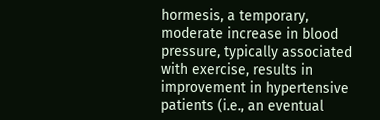hormesis, a temporary, moderate increase in blood pressure, typically associated with exercise, results in improvement in hypertensive patients (i.e., an eventual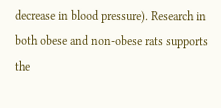decrease in blood pressure). Research in both obese and non-obese rats supports the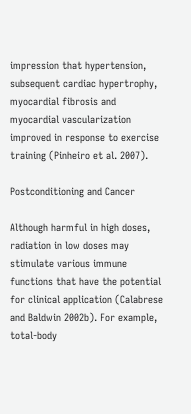impression that hypertension, subsequent cardiac hypertrophy, myocardial fibrosis and myocardial vascularization improved in response to exercise training (Pinheiro et al. 2007).

Postconditioning and Cancer

Although harmful in high doses, radiation in low doses may stimulate various immune functions that have the potential for clinical application (Calabrese and Baldwin 2002b). For example, total-body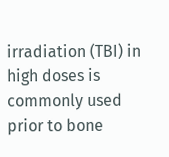irradiation (TBI) in high doses is commonly used prior to bone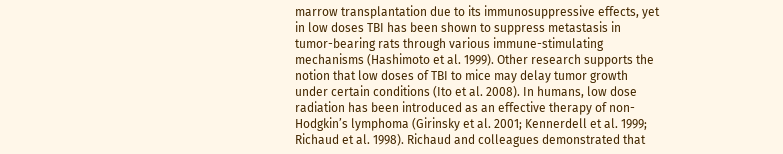marrow transplantation due to its immunosuppressive effects, yet in low doses TBI has been shown to suppress metastasis in tumor-bearing rats through various immune-stimulating mechanisms (Hashimoto et al. 1999). Other research supports the notion that low doses of TBI to mice may delay tumor growth under certain conditions (Ito et al. 2008). In humans, low dose radiation has been introduced as an effective therapy of non- Hodgkin’s lymphoma (Girinsky et al. 2001; Kennerdell et al. 1999; Richaud et al. 1998). Richaud and colleagues demonstrated that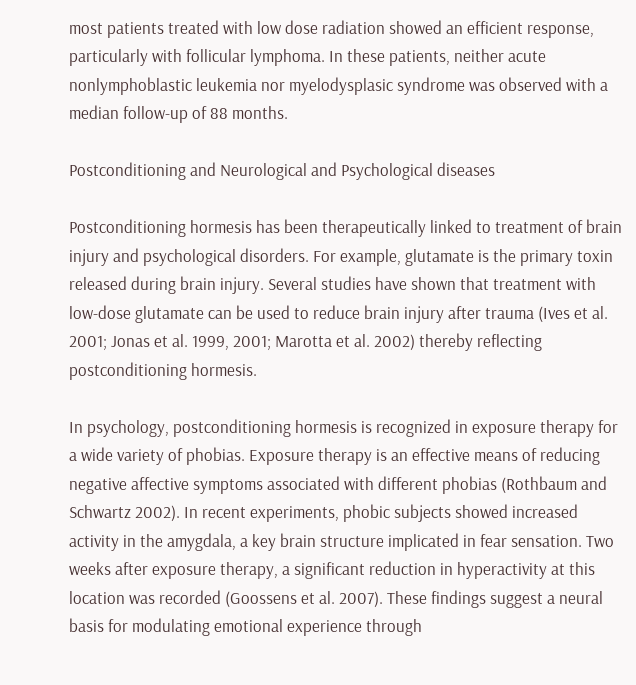most patients treated with low dose radiation showed an efficient response, particularly with follicular lymphoma. In these patients, neither acute nonlymphoblastic leukemia nor myelodysplasic syndrome was observed with a median follow-up of 88 months.

Postconditioning and Neurological and Psychological diseases

Postconditioning hormesis has been therapeutically linked to treatment of brain injury and psychological disorders. For example, glutamate is the primary toxin released during brain injury. Several studies have shown that treatment with low-dose glutamate can be used to reduce brain injury after trauma (Ives et al. 2001; Jonas et al. 1999, 2001; Marotta et al. 2002) thereby reflecting postconditioning hormesis.

In psychology, postconditioning hormesis is recognized in exposure therapy for a wide variety of phobias. Exposure therapy is an effective means of reducing negative affective symptoms associated with different phobias (Rothbaum and Schwartz 2002). In recent experiments, phobic subjects showed increased activity in the amygdala, a key brain structure implicated in fear sensation. Two weeks after exposure therapy, a significant reduction in hyperactivity at this location was recorded (Goossens et al. 2007). These findings suggest a neural basis for modulating emotional experience through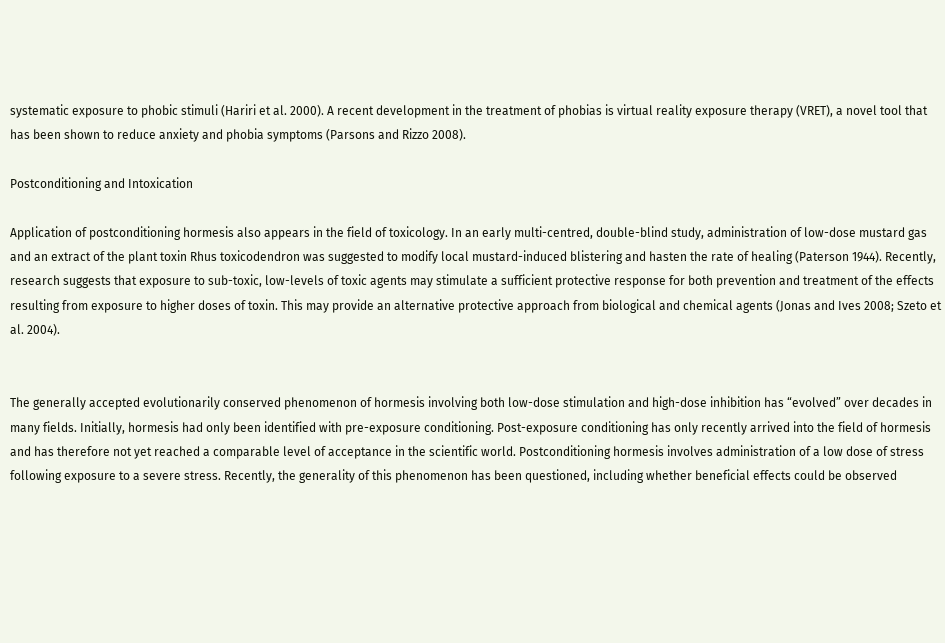systematic exposure to phobic stimuli (Hariri et al. 2000). A recent development in the treatment of phobias is virtual reality exposure therapy (VRET), a novel tool that has been shown to reduce anxiety and phobia symptoms (Parsons and Rizzo 2008).

Postconditioning and Intoxication

Application of postconditioning hormesis also appears in the field of toxicology. In an early multi-centred, double-blind study, administration of low-dose mustard gas and an extract of the plant toxin Rhus toxicodendron was suggested to modify local mustard-induced blistering and hasten the rate of healing (Paterson 1944). Recently, research suggests that exposure to sub-toxic, low-levels of toxic agents may stimulate a sufficient protective response for both prevention and treatment of the effects resulting from exposure to higher doses of toxin. This may provide an alternative protective approach from biological and chemical agents (Jonas and Ives 2008; Szeto et al. 2004).


The generally accepted evolutionarily conserved phenomenon of hormesis involving both low-dose stimulation and high-dose inhibition has “evolved” over decades in many fields. Initially, hormesis had only been identified with pre-exposure conditioning. Post-exposure conditioning has only recently arrived into the field of hormesis and has therefore not yet reached a comparable level of acceptance in the scientific world. Postconditioning hormesis involves administration of a low dose of stress following exposure to a severe stress. Recently, the generality of this phenomenon has been questioned, including whether beneficial effects could be observed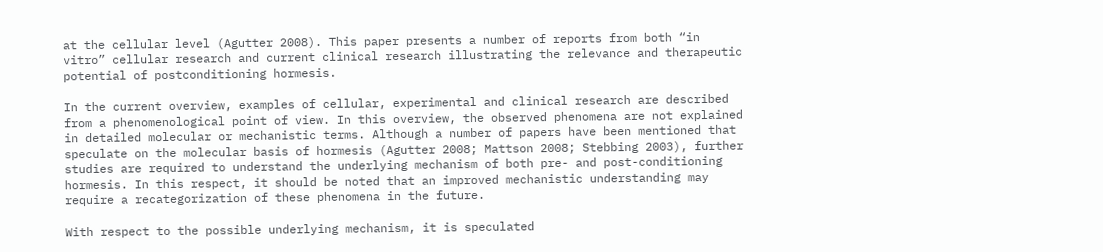at the cellular level (Agutter 2008). This paper presents a number of reports from both “in vitro” cellular research and current clinical research illustrating the relevance and therapeutic potential of postconditioning hormesis.

In the current overview, examples of cellular, experimental and clinical research are described from a phenomenological point of view. In this overview, the observed phenomena are not explained in detailed molecular or mechanistic terms. Although a number of papers have been mentioned that speculate on the molecular basis of hormesis (Agutter 2008; Mattson 2008; Stebbing 2003), further studies are required to understand the underlying mechanism of both pre- and post-conditioning hormesis. In this respect, it should be noted that an improved mechanistic understanding may require a recategorization of these phenomena in the future.

With respect to the possible underlying mechanism, it is speculated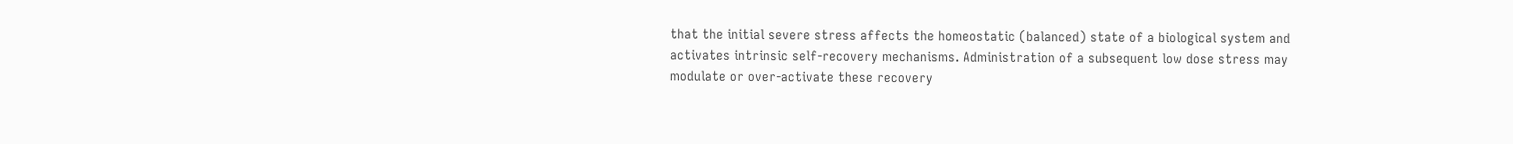that the initial severe stress affects the homeostatic (balanced) state of a biological system and activates intrinsic self-recovery mechanisms. Administration of a subsequent low dose stress may modulate or over-activate these recovery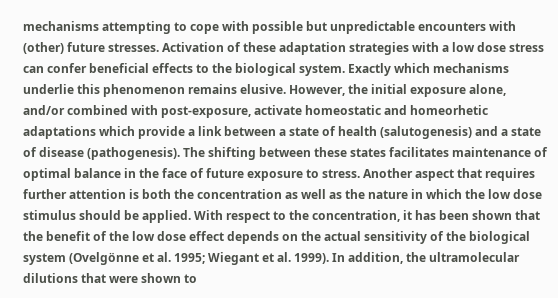mechanisms attempting to cope with possible but unpredictable encounters with (other) future stresses. Activation of these adaptation strategies with a low dose stress can confer beneficial effects to the biological system. Exactly which mechanisms underlie this phenomenon remains elusive. However, the initial exposure alone, and/or combined with post-exposure, activate homeostatic and homeorhetic adaptations which provide a link between a state of health (salutogenesis) and a state of disease (pathogenesis). The shifting between these states facilitates maintenance of optimal balance in the face of future exposure to stress. Another aspect that requires further attention is both the concentration as well as the nature in which the low dose stimulus should be applied. With respect to the concentration, it has been shown that the benefit of the low dose effect depends on the actual sensitivity of the biological system (Ovelgönne et al. 1995; Wiegant et al. 1999). In addition, the ultramolecular dilutions that were shown to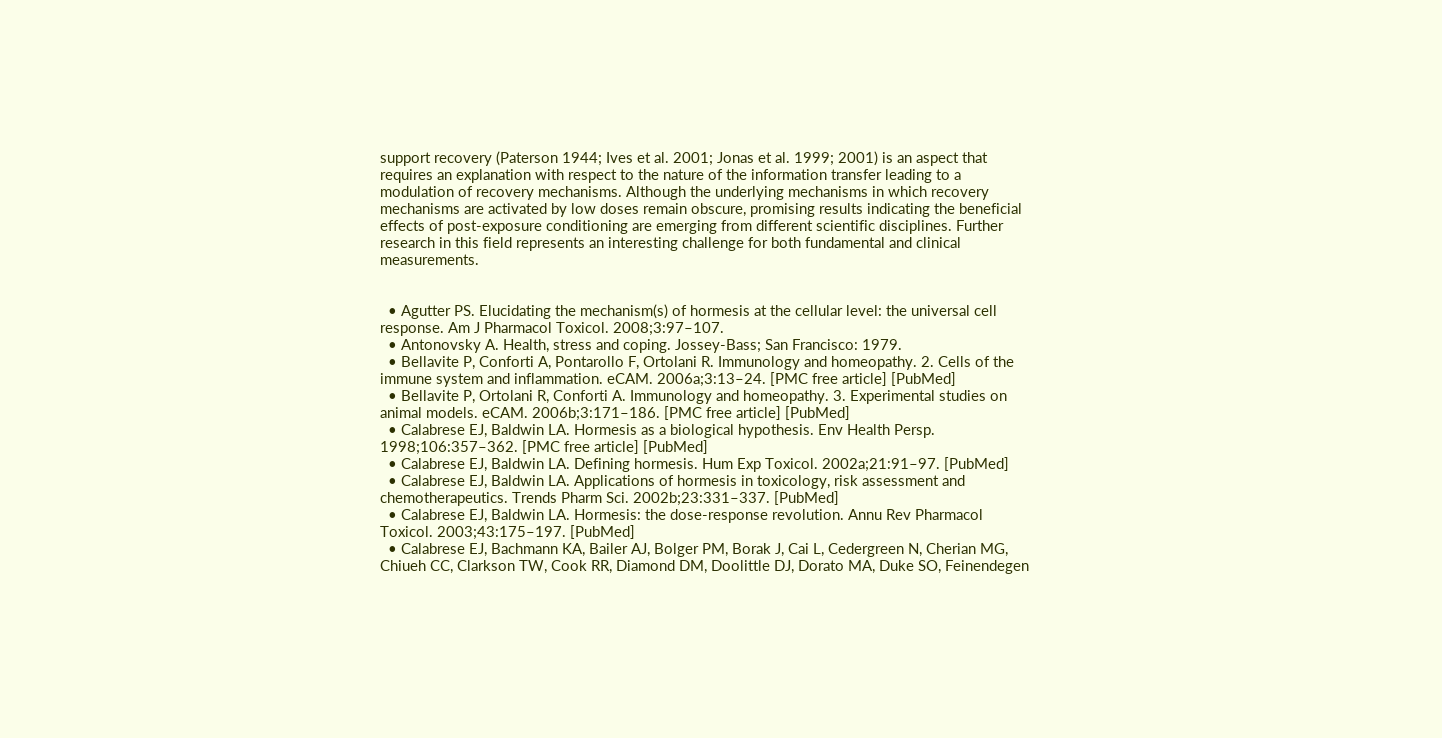support recovery (Paterson 1944; Ives et al. 2001; Jonas et al. 1999; 2001) is an aspect that requires an explanation with respect to the nature of the information transfer leading to a modulation of recovery mechanisms. Although the underlying mechanisms in which recovery mechanisms are activated by low doses remain obscure, promising results indicating the beneficial effects of post-exposure conditioning are emerging from different scientific disciplines. Further research in this field represents an interesting challenge for both fundamental and clinical measurements.


  • Agutter PS. Elucidating the mechanism(s) of hormesis at the cellular level: the universal cell response. Am J Pharmacol Toxicol. 2008;3:97–107.
  • Antonovsky A. Health, stress and coping. Jossey-Bass; San Francisco: 1979.
  • Bellavite P, Conforti A, Pontarollo F, Ortolani R. Immunology and homeopathy. 2. Cells of the immune system and inflammation. eCAM. 2006a;3:13–24. [PMC free article] [PubMed]
  • Bellavite P, Ortolani R, Conforti A. Immunology and homeopathy. 3. Experimental studies on animal models. eCAM. 2006b;3:171–186. [PMC free article] [PubMed]
  • Calabrese EJ, Baldwin LA. Hormesis as a biological hypothesis. Env Health Persp. 1998;106:357–362. [PMC free article] [PubMed]
  • Calabrese EJ, Baldwin LA. Defining hormesis. Hum Exp Toxicol. 2002a;21:91–97. [PubMed]
  • Calabrese EJ, Baldwin LA. Applications of hormesis in toxicology, risk assessment and chemotherapeutics. Trends Pharm Sci. 2002b;23:331–337. [PubMed]
  • Calabrese EJ, Baldwin LA. Hormesis: the dose-response revolution. Annu Rev Pharmacol Toxicol. 2003;43:175–197. [PubMed]
  • Calabrese EJ, Bachmann KA, Bailer AJ, Bolger PM, Borak J, Cai L, Cedergreen N, Cherian MG, Chiueh CC, Clarkson TW, Cook RR, Diamond DM, Doolittle DJ, Dorato MA, Duke SO, Feinendegen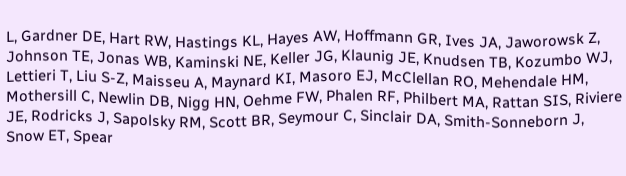L, Gardner DE, Hart RW, Hastings KL, Hayes AW, Hoffmann GR, Ives JA, Jaworowsk Z, Johnson TE, Jonas WB, Kaminski NE, Keller JG, Klaunig JE, Knudsen TB, Kozumbo WJ, Lettieri T, Liu S-Z, Maisseu A, Maynard KI, Masoro EJ, McClellan RO, Mehendale HM, Mothersill C, Newlin DB, Nigg HN, Oehme FW, Phalen RF, Philbert MA, Rattan SIS, Riviere JE, Rodricks J, Sapolsky RM, Scott BR, Seymour C, Sinclair DA, Smith-Sonneborn J, Snow ET, Spear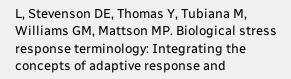L, Stevenson DE, Thomas Y, Tubiana M, Williams GM, Mattson MP. Biological stress response terminology: Integrating the concepts of adaptive response and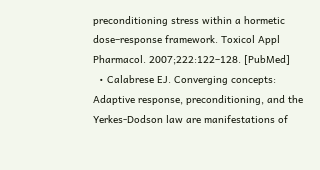preconditioning stress within a hormetic dose–response framework. Toxicol Appl Pharmacol. 2007;222:122–128. [PubMed]
  • Calabrese EJ. Converging concepts: Adaptive response, preconditioning, and the Yerkes-Dodson law are manifestations of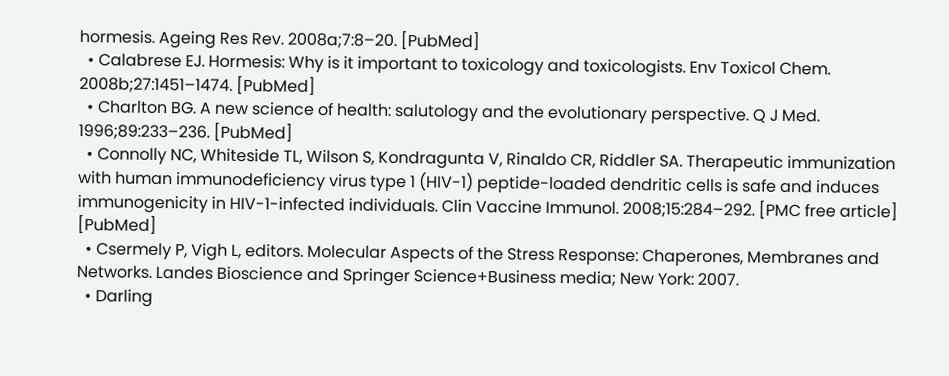hormesis. Ageing Res Rev. 2008a;7:8–20. [PubMed]
  • Calabrese EJ. Hormesis: Why is it important to toxicology and toxicologists. Env Toxicol Chem. 2008b;27:1451–1474. [PubMed]
  • Charlton BG. A new science of health: salutology and the evolutionary perspective. Q J Med. 1996;89:233–236. [PubMed]
  • Connolly NC, Whiteside TL, Wilson S, Kondragunta V, Rinaldo CR, Riddler SA. Therapeutic immunization with human immunodeficiency virus type 1 (HIV-1) peptide-loaded dendritic cells is safe and induces immunogenicity in HIV-1-infected individuals. Clin Vaccine Immunol. 2008;15:284–292. [PMC free article] [PubMed]
  • Csermely P, Vigh L, editors. Molecular Aspects of the Stress Response: Chaperones, Membranes and Networks. Landes Bioscience and Springer Science+Business media; New York: 2007.
  • Darling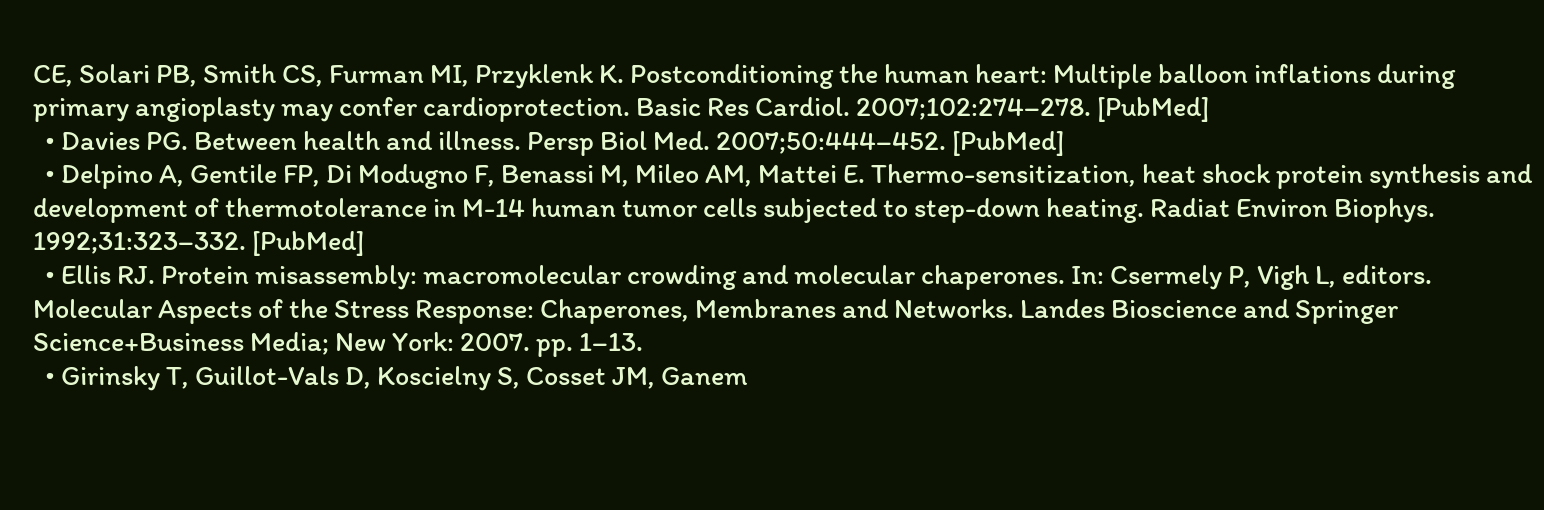CE, Solari PB, Smith CS, Furman MI, Przyklenk K. Postconditioning the human heart: Multiple balloon inflations during primary angioplasty may confer cardioprotection. Basic Res Cardiol. 2007;102:274–278. [PubMed]
  • Davies PG. Between health and illness. Persp Biol Med. 2007;50:444–452. [PubMed]
  • Delpino A, Gentile FP, Di Modugno F, Benassi M, Mileo AM, Mattei E. Thermo-sensitization, heat shock protein synthesis and development of thermotolerance in M-14 human tumor cells subjected to step-down heating. Radiat Environ Biophys. 1992;31:323–332. [PubMed]
  • Ellis RJ. Protein misassembly: macromolecular crowding and molecular chaperones. In: Csermely P, Vigh L, editors. Molecular Aspects of the Stress Response: Chaperones, Membranes and Networks. Landes Bioscience and Springer Science+Business Media; New York: 2007. pp. 1–13.
  • Girinsky T, Guillot-Vals D, Koscielny S, Cosset JM, Ganem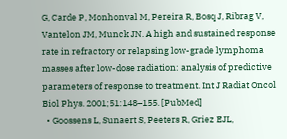G, Carde P, Monhonval M, Pereira R, Bosq J, Ribrag V, Vantelon JM, Munck JN. A high and sustained response rate in refractory or relapsing low-grade lymphoma masses after low-dose radiation: analysis of predictive parameters of response to treatment. Int J Radiat Oncol Biol Phys. 2001;51:148–155. [PubMed]
  • Goossens L, Sunaert S, Peeters R, Griez EJL,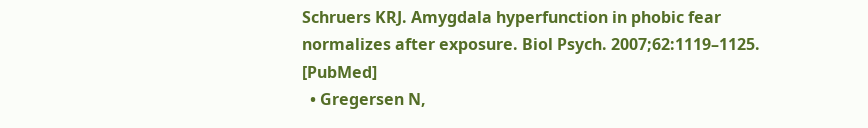Schruers KRJ. Amygdala hyperfunction in phobic fear normalizes after exposure. Biol Psych. 2007;62:1119–1125. [PubMed]
  • Gregersen N,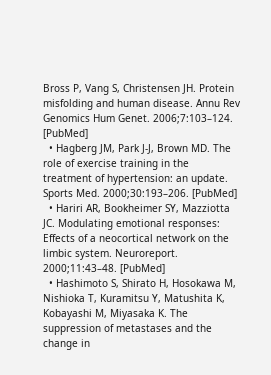Bross P, Vang S, Christensen JH. Protein misfolding and human disease. Annu Rev Genomics Hum Genet. 2006;7:103–124. [PubMed]
  • Hagberg JM, Park J-J, Brown MD. The role of exercise training in the treatment of hypertension: an update. Sports Med. 2000;30:193–206. [PubMed]
  • Hariri AR, Bookheimer SY, Mazziotta JC. Modulating emotional responses: Effects of a neocortical network on the limbic system. Neuroreport. 2000;11:43–48. [PubMed]
  • Hashimoto S, Shirato H, Hosokawa M, Nishioka T, Kuramitsu Y, Matushita K, Kobayashi M, Miyasaka K. The suppression of metastases and the change in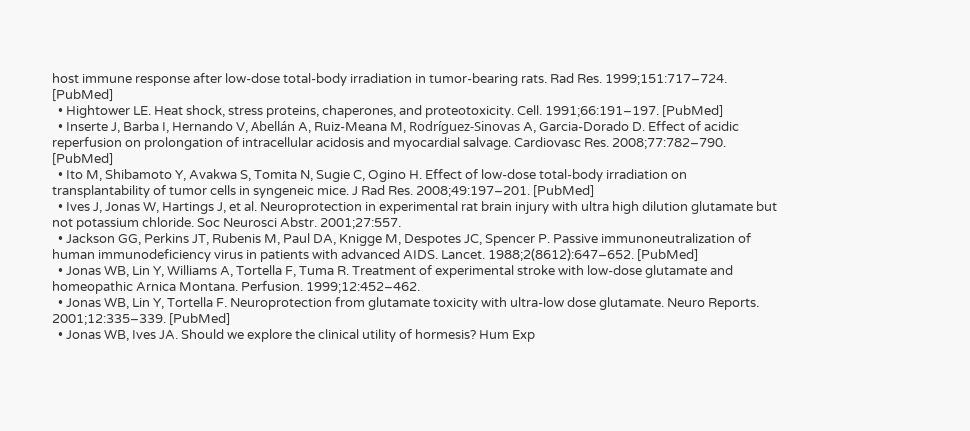host immune response after low-dose total-body irradiation in tumor-bearing rats. Rad Res. 1999;151:717–724. [PubMed]
  • Hightower LE. Heat shock, stress proteins, chaperones, and proteotoxicity. Cell. 1991;66:191–197. [PubMed]
  • Inserte J, Barba I, Hernando V, Abellán A, Ruiz-Meana M, Rodríguez-Sinovas A, Garcia-Dorado D. Effect of acidic reperfusion on prolongation of intracellular acidosis and myocardial salvage. Cardiovasc Res. 2008;77:782–790. [PubMed]
  • Ito M, Shibamoto Y, Avakwa S, Tomita N, Sugie C, Ogino H. Effect of low-dose total-body irradiation on transplantability of tumor cells in syngeneic mice. J Rad Res. 2008;49:197–201. [PubMed]
  • Ives J, Jonas W, Hartings J, et al. Neuroprotection in experimental rat brain injury with ultra high dilution glutamate but not potassium chloride. Soc Neurosci Abstr. 2001;27:557.
  • Jackson GG, Perkins JT, Rubenis M, Paul DA, Knigge M, Despotes JC, Spencer P. Passive immunoneutralization of human immunodeficiency virus in patients with advanced AIDS. Lancet. 1988;2(8612):647–652. [PubMed]
  • Jonas WB, Lin Y, Williams A, Tortella F, Tuma R. Treatment of experimental stroke with low-dose glutamate and homeopathic Arnica Montana. Perfusion. 1999;12:452–462.
  • Jonas WB, Lin Y, Tortella F. Neuroprotection from glutamate toxicity with ultra-low dose glutamate. Neuro Reports. 2001;12:335–339. [PubMed]
  • Jonas WB, Ives JA. Should we explore the clinical utility of hormesis? Hum Exp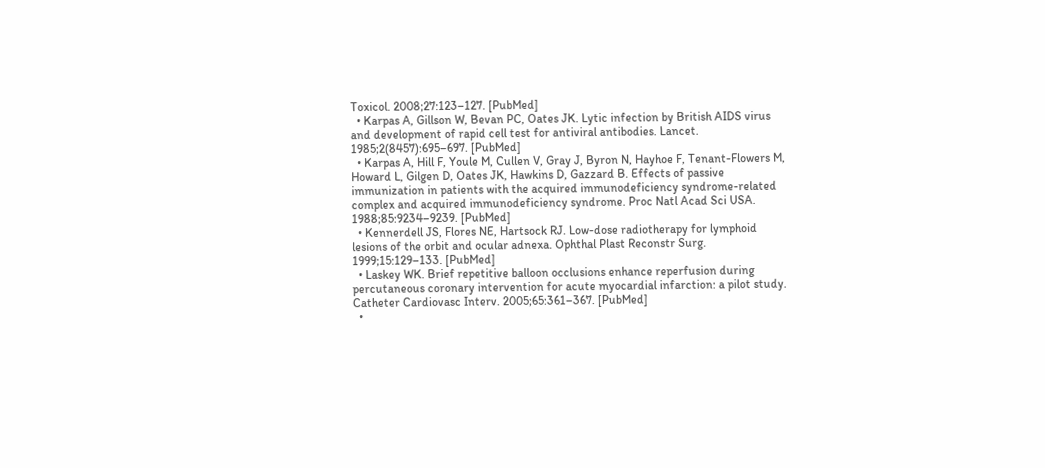Toxicol. 2008;27:123–127. [PubMed]
  • Karpas A, Gillson W, Bevan PC, Oates JK. Lytic infection by British AIDS virus and development of rapid cell test for antiviral antibodies. Lancet. 1985;2(8457):695–697. [PubMed]
  • Karpas A, Hill F, Youle M, Cullen V, Gray J, Byron N, Hayhoe F, Tenant-Flowers M, Howard L, Gilgen D, Oates JK, Hawkins D, Gazzard B. Effects of passive immunization in patients with the acquired immunodeficiency syndrome-related complex and acquired immunodeficiency syndrome. Proc Natl Acad Sci USA. 1988;85:9234–9239. [PubMed]
  • Kennerdell JS, Flores NE, Hartsock RJ. Low-dose radiotherapy for lymphoid lesions of the orbit and ocular adnexa. Ophthal Plast Reconstr Surg. 1999;15:129–133. [PubMed]
  • Laskey WK. Brief repetitive balloon occlusions enhance reperfusion during percutaneous coronary intervention for acute myocardial infarction: a pilot study. Catheter Cardiovasc Interv. 2005;65:361–367. [PubMed]
  •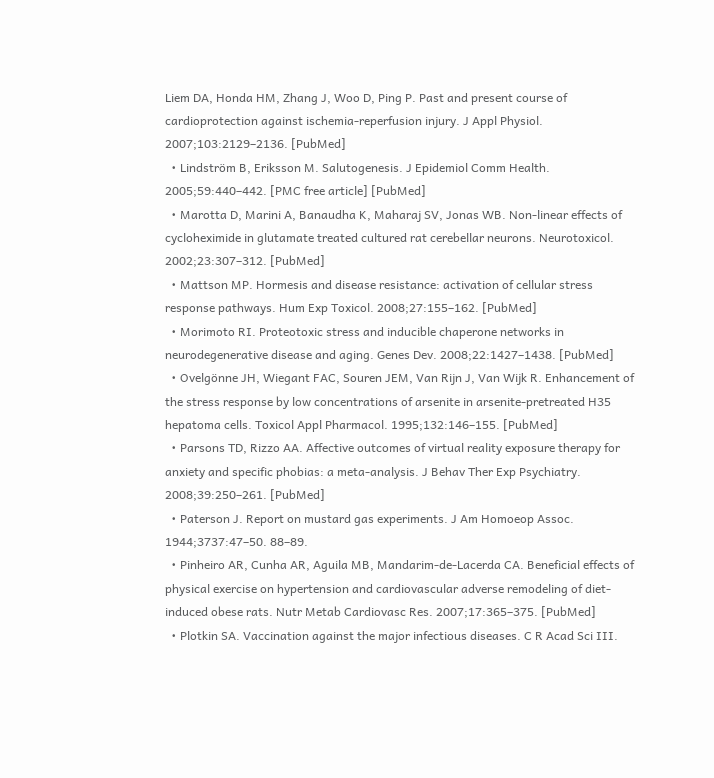Liem DA, Honda HM, Zhang J, Woo D, Ping P. Past and present course of cardioprotection against ischemia-reperfusion injury. J Appl Physiol. 2007;103:2129–2136. [PubMed]
  • Lindström B, Eriksson M. Salutogenesis. J Epidemiol Comm Health. 2005;59:440–442. [PMC free article] [PubMed]
  • Marotta D, Marini A, Banaudha K, Maharaj SV, Jonas WB. Non-linear effects of cycloheximide in glutamate treated cultured rat cerebellar neurons. Neurotoxicol. 2002;23:307–312. [PubMed]
  • Mattson MP. Hormesis and disease resistance: activation of cellular stress response pathways. Hum Exp Toxicol. 2008;27:155–162. [PubMed]
  • Morimoto RI. Proteotoxic stress and inducible chaperone networks in neurodegenerative disease and aging. Genes Dev. 2008;22:1427–1438. [PubMed]
  • Ovelgönne JH, Wiegant FAC, Souren JEM, Van Rijn J, Van Wijk R. Enhancement of the stress response by low concentrations of arsenite in arsenite-pretreated H35 hepatoma cells. Toxicol Appl Pharmacol. 1995;132:146–155. [PubMed]
  • Parsons TD, Rizzo AA. Affective outcomes of virtual reality exposure therapy for anxiety and specific phobias: a meta-analysis. J Behav Ther Exp Psychiatry. 2008;39:250–261. [PubMed]
  • Paterson J. Report on mustard gas experiments. J Am Homoeop Assoc. 1944;3737:47–50. 88–89.
  • Pinheiro AR, Cunha AR, Aguila MB, Mandarim-de-Lacerda CA. Beneficial effects of physical exercise on hypertension and cardiovascular adverse remodeling of diet-induced obese rats. Nutr Metab Cardiovasc Res. 2007;17:365–375. [PubMed]
  • Plotkin SA. Vaccination against the major infectious diseases. C R Acad Sci III.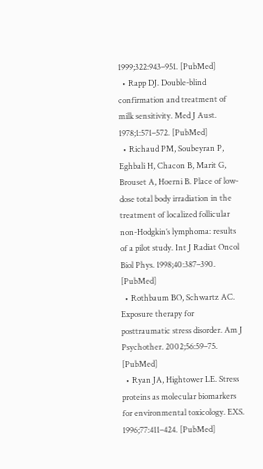1999;322:943–951. [PubMed]
  • Rapp DJ. Double-blind confirmation and treatment of milk sensitivity. Med J Aust. 1978;1:571–572. [PubMed]
  • Richaud PM, Soubeyran P, Eghbali H, Chacon B, Marit G, Brouset A, Hoerni B. Place of low-dose total body irradiation in the treatment of localized follicular non-Hodgkin’s lymphoma: results of a pilot study. Int J Radiat Oncol Biol Phys. 1998;40:387–390. [PubMed]
  • Rothbaum BO, Schwartz AC. Exposure therapy for posttraumatic stress disorder. Am J Psychother. 2002;56:59–75. [PubMed]
  • Ryan JA, Hightower LE. Stress proteins as molecular biomarkers for environmental toxicology. EXS. 1996;77:411–424. [PubMed]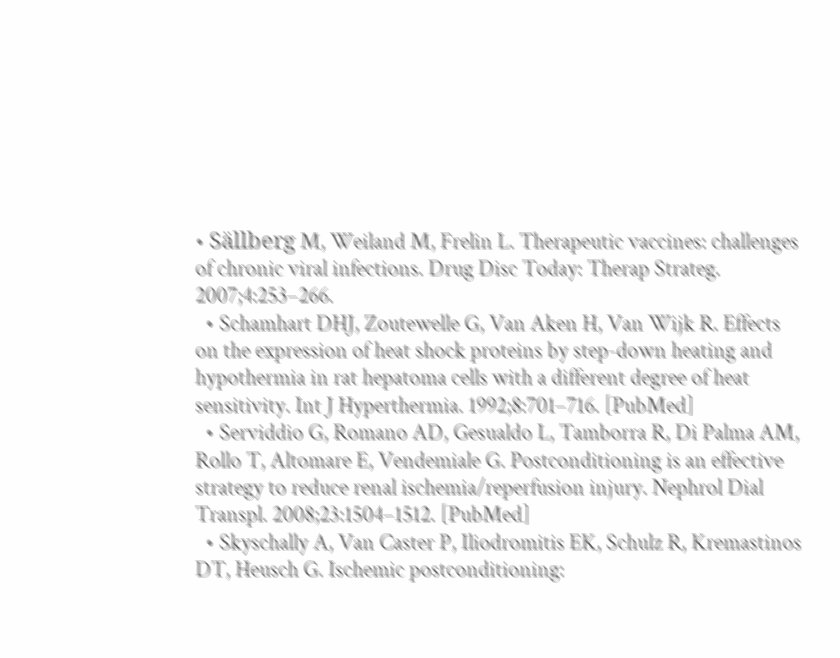• Sällberg M, Weiland M, Frelin L. Therapeutic vaccines: challenges of chronic viral infections. Drug Disc Today: Therap Strateg. 2007;4:253–266.
  • Schamhart DHJ, Zoutewelle G, Van Aken H, Van Wijk R. Effects on the expression of heat shock proteins by step-down heating and hypothermia in rat hepatoma cells with a different degree of heat sensitivity. Int J Hyperthermia. 1992;8:701–716. [PubMed]
  • Serviddio G, Romano AD, Gesualdo L, Tamborra R, Di Palma AM, Rollo T, Altomare E, Vendemiale G. Postconditioning is an effective strategy to reduce renal ischemia/reperfusion injury. Nephrol Dial Transpl. 2008;23:1504–1512. [PubMed]
  • Skyschally A, Van Caster P, Iliodromitis EK, Schulz R, Kremastinos DT, Heusch G. Ischemic postconditioning: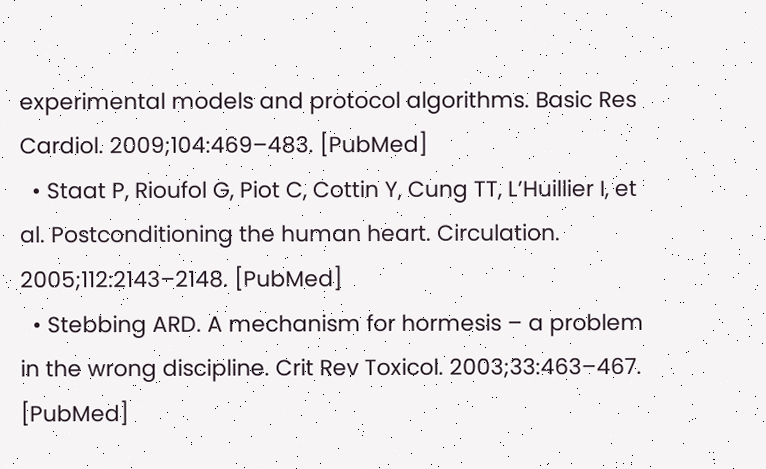experimental models and protocol algorithms. Basic Res Cardiol. 2009;104:469–483. [PubMed]
  • Staat P, Rioufol G, Piot C, Cottin Y, Cung TT, L’Huillier I, et al. Postconditioning the human heart. Circulation. 2005;112:2143–2148. [PubMed]
  • Stebbing ARD. A mechanism for hormesis – a problem in the wrong discipline. Crit Rev Toxicol. 2003;33:463–467. [PubMed]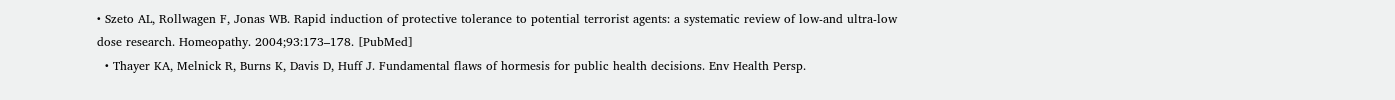• Szeto AL, Rollwagen F, Jonas WB. Rapid induction of protective tolerance to potential terrorist agents: a systematic review of low-and ultra-low dose research. Homeopathy. 2004;93:173–178. [PubMed]
  • Thayer KA, Melnick R, Burns K, Davis D, Huff J. Fundamental flaws of hormesis for public health decisions. Env Health Persp.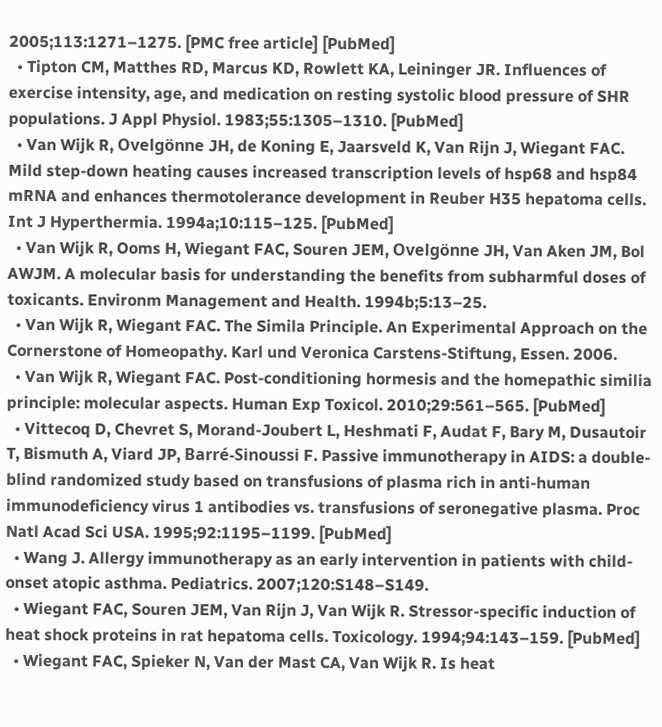2005;113:1271–1275. [PMC free article] [PubMed]
  • Tipton CM, Matthes RD, Marcus KD, Rowlett KA, Leininger JR. Influences of exercise intensity, age, and medication on resting systolic blood pressure of SHR populations. J Appl Physiol. 1983;55:1305–1310. [PubMed]
  • Van Wijk R, Ovelgönne JH, de Koning E, Jaarsveld K, Van Rijn J, Wiegant FAC. Mild step-down heating causes increased transcription levels of hsp68 and hsp84 mRNA and enhances thermotolerance development in Reuber H35 hepatoma cells. Int J Hyperthermia. 1994a;10:115–125. [PubMed]
  • Van Wijk R, Ooms H, Wiegant FAC, Souren JEM, Ovelgönne JH, Van Aken JM, Bol AWJM. A molecular basis for understanding the benefits from subharmful doses of toxicants. Environm Management and Health. 1994b;5:13–25.
  • Van Wijk R, Wiegant FAC. The Simila Principle. An Experimental Approach on the Cornerstone of Homeopathy. Karl und Veronica Carstens-Stiftung, Essen. 2006.
  • Van Wijk R, Wiegant FAC. Post-conditioning hormesis and the homepathic similia principle: molecular aspects. Human Exp Toxicol. 2010;29:561–565. [PubMed]
  • Vittecoq D, Chevret S, Morand-Joubert L, Heshmati F, Audat F, Bary M, Dusautoir T, Bismuth A, Viard JP, Barré-Sinoussi F. Passive immunotherapy in AIDS: a double-blind randomized study based on transfusions of plasma rich in anti-human immunodeficiency virus 1 antibodies vs. transfusions of seronegative plasma. Proc Natl Acad Sci USA. 1995;92:1195–1199. [PubMed]
  • Wang J. Allergy immunotherapy as an early intervention in patients with child-onset atopic asthma. Pediatrics. 2007;120:S148–S149.
  • Wiegant FAC, Souren JEM, Van Rijn J, Van Wijk R. Stressor-specific induction of heat shock proteins in rat hepatoma cells. Toxicology. 1994;94:143–159. [PubMed]
  • Wiegant FAC, Spieker N, Van der Mast CA, Van Wijk R. Is heat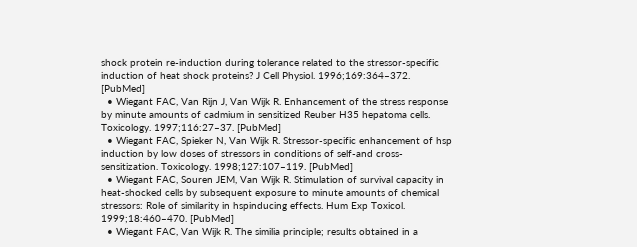shock protein re-induction during tolerance related to the stressor-specific induction of heat shock proteins? J Cell Physiol. 1996;169:364–372. [PubMed]
  • Wiegant FAC, Van Rijn J, Van Wijk R. Enhancement of the stress response by minute amounts of cadmium in sensitized Reuber H35 hepatoma cells. Toxicology. 1997;116:27–37. [PubMed]
  • Wiegant FAC, Spieker N, Van Wijk R. Stressor-specific enhancement of hsp induction by low doses of stressors in conditions of self-and cross-sensitization. Toxicology. 1998;127:107–119. [PubMed]
  • Wiegant FAC, Souren JEM, Van Wijk R. Stimulation of survival capacity in heat-shocked cells by subsequent exposure to minute amounts of chemical stressors: Role of similarity in hspinducing effects. Hum Exp Toxicol. 1999;18:460–470. [PubMed]
  • Wiegant FAC, Van Wijk R. The similia principle; results obtained in a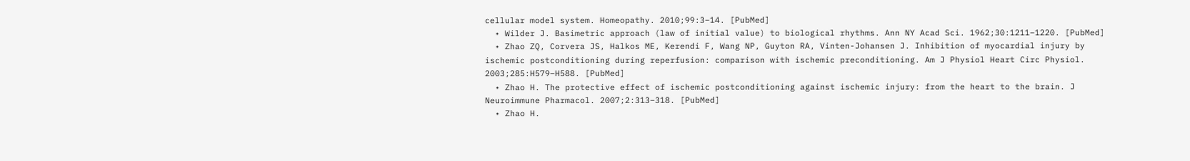cellular model system. Homeopathy. 2010;99:3–14. [PubMed]
  • Wilder J. Basimetric approach (law of initial value) to biological rhythms. Ann NY Acad Sci. 1962;30:1211–1220. [PubMed]
  • Zhao ZQ, Corvera JS, Halkos ME, Kerendi F, Wang NP, Guyton RA, Vinten-Johansen J. Inhibition of myocardial injury by ischemic postconditioning during reperfusion: comparison with ischemic preconditioning. Am J Physiol Heart Circ Physiol. 2003;285:H579–H588. [PubMed]
  • Zhao H. The protective effect of ischemic postconditioning against ischemic injury: from the heart to the brain. J Neuroimmune Pharmacol. 2007;2:313–318. [PubMed]
  • Zhao H.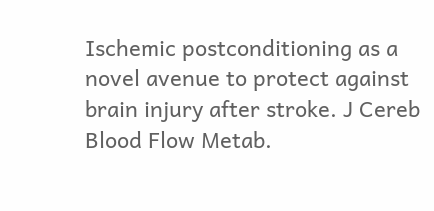Ischemic postconditioning as a novel avenue to protect against brain injury after stroke. J Cereb Blood Flow Metab.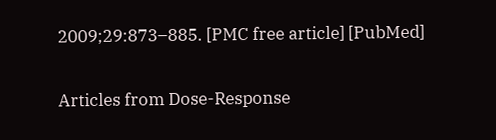2009;29:873–885. [PMC free article] [PubMed]

Articles from Dose-Response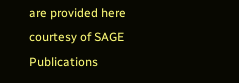are provided here courtesy of SAGE Publications